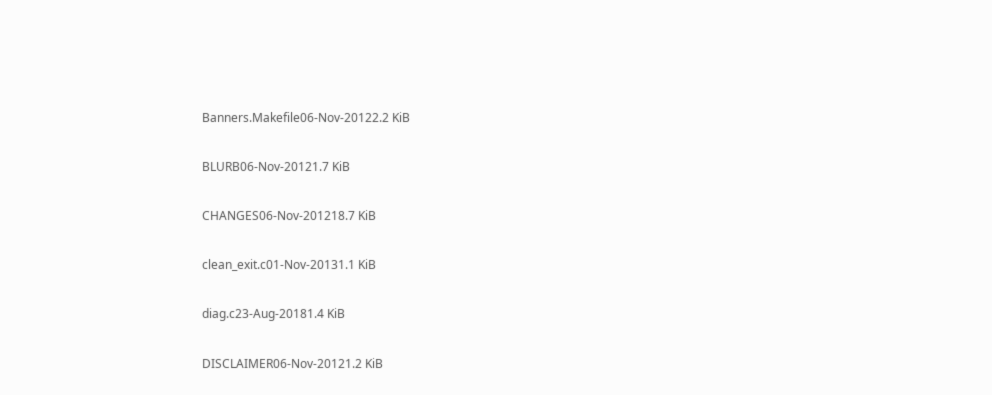Banners.Makefile06-Nov-20122.2 KiB

BLURB06-Nov-20121.7 KiB

CHANGES06-Nov-201218.7 KiB

clean_exit.c01-Nov-20131.1 KiB

diag.c23-Aug-20181.4 KiB

DISCLAIMER06-Nov-20121.2 KiB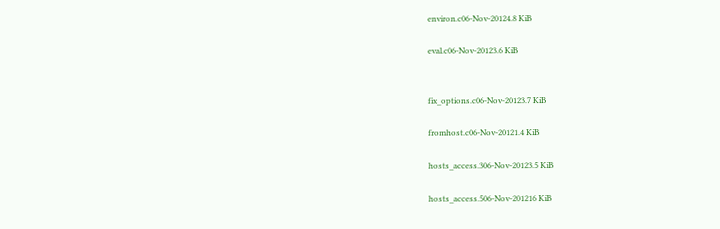environ.c06-Nov-20124.8 KiB

eval.c06-Nov-20123.6 KiB


fix_options.c06-Nov-20123.7 KiB

fromhost.c06-Nov-20121.4 KiB

hosts_access.306-Nov-20123.5 KiB

hosts_access.506-Nov-201216 KiB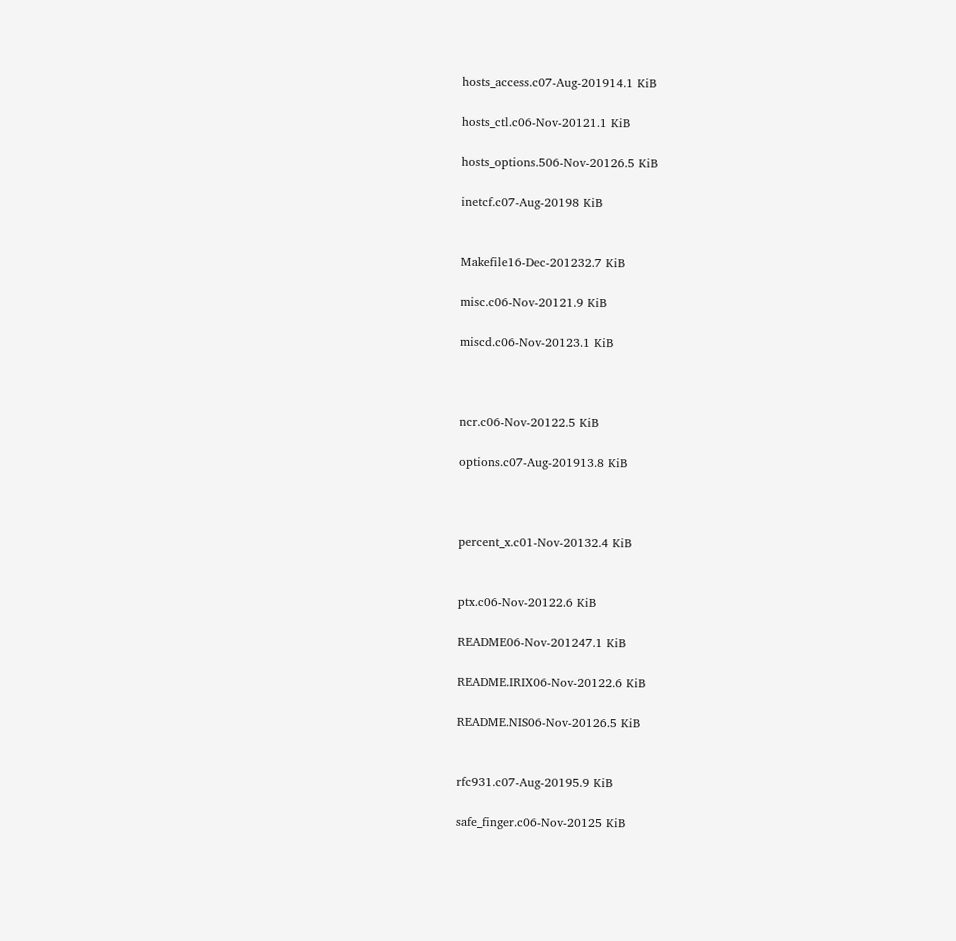hosts_access.c07-Aug-201914.1 KiB

hosts_ctl.c06-Nov-20121.1 KiB

hosts_options.506-Nov-20126.5 KiB

inetcf.c07-Aug-20198 KiB


Makefile16-Dec-201232.7 KiB

misc.c06-Nov-20121.9 KiB

miscd.c06-Nov-20123.1 KiB



ncr.c06-Nov-20122.5 KiB

options.c07-Aug-201913.8 KiB



percent_x.c01-Nov-20132.4 KiB


ptx.c06-Nov-20122.6 KiB

README06-Nov-201247.1 KiB

README.IRIX06-Nov-20122.6 KiB

README.NIS06-Nov-20126.5 KiB


rfc931.c07-Aug-20195.9 KiB

safe_finger.c06-Nov-20125 KiB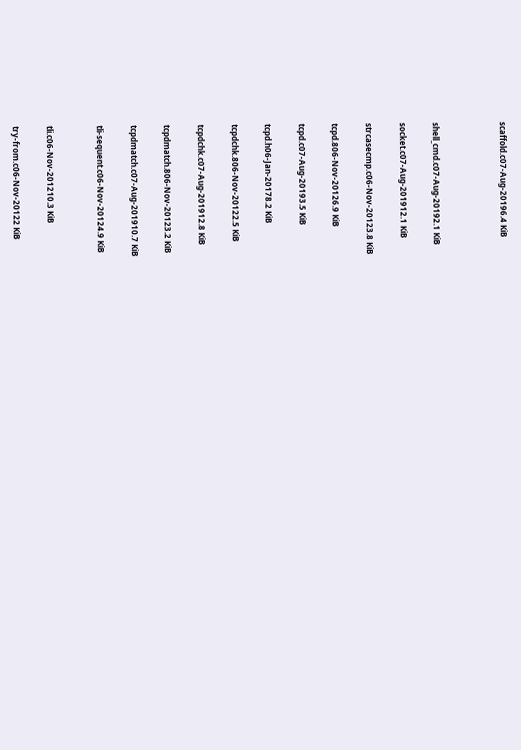scaffold.c07-Aug-20196.4 KiB



shell_cmd.c07-Aug-20192.1 KiB

socket.c07-Aug-201912.1 KiB

strcasecmp.c06-Nov-20123.8 KiB

tcpd.806-Nov-20126.9 KiB

tcpd.c07-Aug-20193.5 KiB

tcpd.h06-Jan-20178.2 KiB

tcpdchk.806-Nov-20122.5 KiB

tcpdchk.c07-Aug-201912.8 KiB

tcpdmatch.806-Nov-20123.2 KiB

tcpdmatch.c07-Aug-201910.7 KiB

tli-sequent.c06-Nov-20124.9 KiB


tli.c06-Nov-201210.3 KiB

try-from.c06-Nov-20122 KiB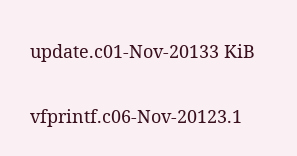update.c01-Nov-20133 KiB

vfprintf.c06-Nov-20123.1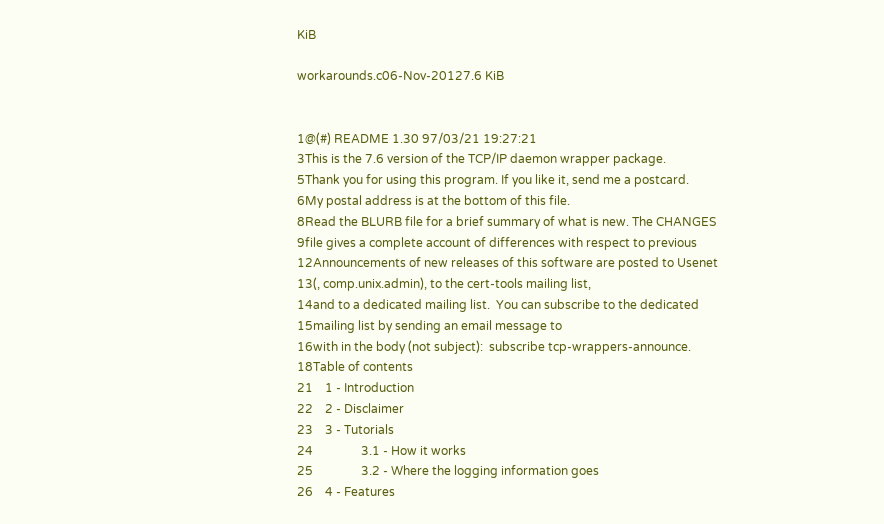KiB

workarounds.c06-Nov-20127.6 KiB


1@(#) README 1.30 97/03/21 19:27:21
3This is the 7.6 version of the TCP/IP daemon wrapper package.
5Thank you for using this program. If you like it, send me a postcard.
6My postal address is at the bottom of this file.
8Read the BLURB file for a brief summary of what is new. The CHANGES
9file gives a complete account of differences with respect to previous
12Announcements of new releases of this software are posted to Usenet
13(, comp.unix.admin), to the cert-tools mailing list,
14and to a dedicated mailing list.  You can subscribe to the dedicated
15mailing list by sending an email message to
16with in the body (not subject):  subscribe tcp-wrappers-announce.
18Table of contents
21    1 - Introduction
22    2 - Disclaimer
23    3 - Tutorials
24                3.1 - How it works
25                3.2 - Where the logging information goes
26    4 - Features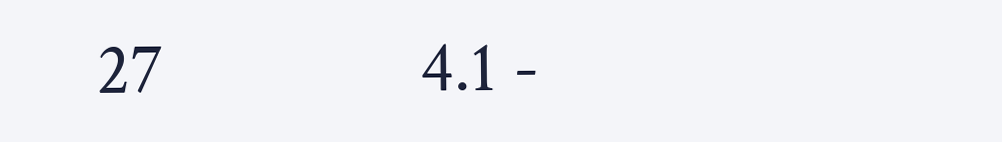27                4.1 -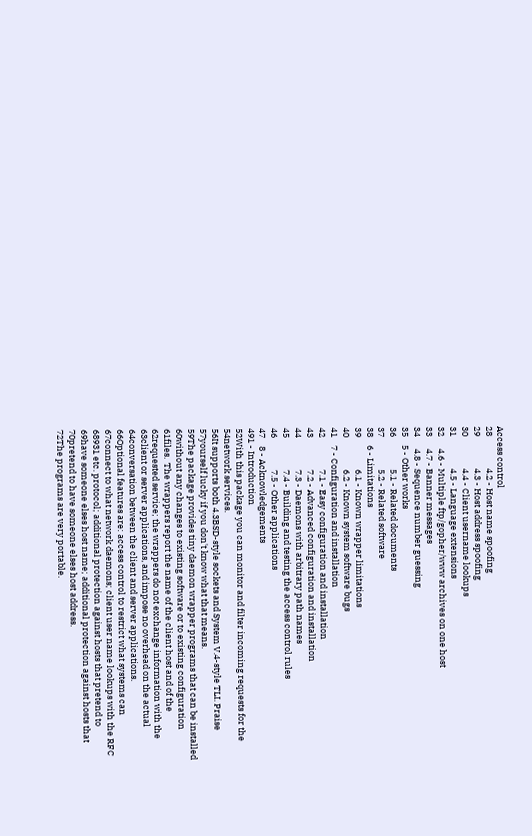Access control
28                4.2 - Host name spoofing
29                4.3 - Host address spoofing
30                4.4 - Client username lookups
31                4.5 - Language extensions
32      4.6 - Multiple ftp/gopher/www archives on one host
33      4.7 - Banner messages
34      4.8 - Sequence number guessing
35    5 - Other works
36                5.1 - Related documents
37                5.2 - Related software
38    6 - Limitations
39                6.1 - Known wrapper limitations
40                6.2 - Known system software bugs
41    7 - Configuration and installation
42                7.1 - Easy configuration and installation
43                7.2 - Advanced configuration and installation
44                7.3 - Daemons with arbitrary path names
45                7.4 - Building and testing the access control rules
46                7.5 - Other applications
47    8 - Acknowledgements
491 - Introduction
52With this package you can monitor and filter incoming requests for the
54network services.
56It supports both 4.3BSD-style sockets and System V.4-style TLI. Praise
57yourself lucky if you don't know what that means.
59The package provides tiny daemon wrapper programs that can be installed
60without any changes to existing software or to existing configuration
61files.  The wrappers report the name of the client host and of the
62requested service; the wrappers do not exchange information with the
63client or server applications, and impose no overhead on the actual
64conversation between the client and server applications.
66Optional features are: access control to restrict what systems can
67connect to what network daemons; client user name lookups with the RFC
68931 etc. protocol; additional protection against hosts that pretend to
69have someone elses host name; additional protection against hosts that
70pretend to have someone elses host address.
72The programs are very portable.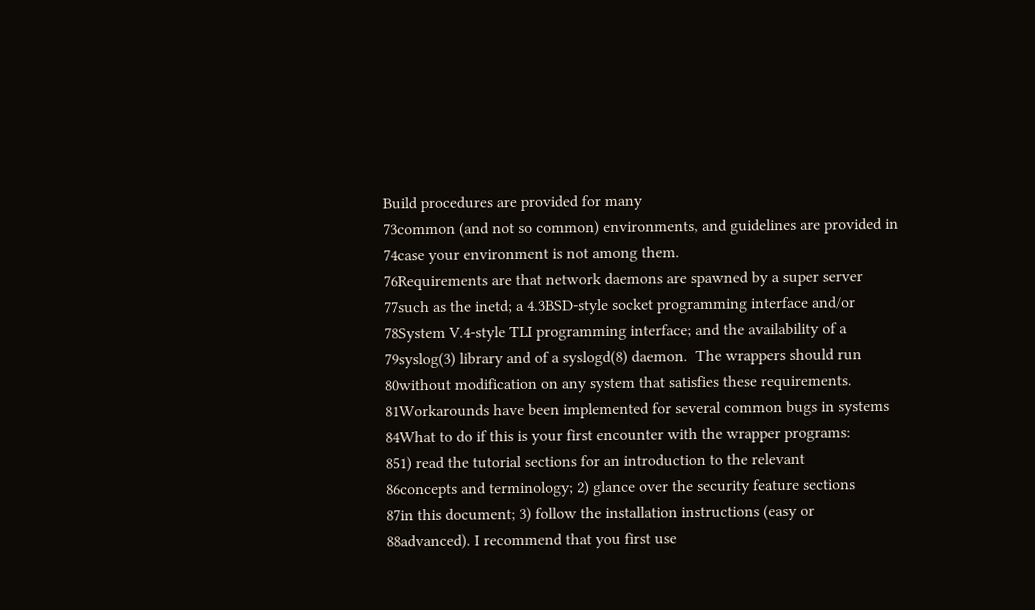Build procedures are provided for many
73common (and not so common) environments, and guidelines are provided in
74case your environment is not among them.
76Requirements are that network daemons are spawned by a super server
77such as the inetd; a 4.3BSD-style socket programming interface and/or
78System V.4-style TLI programming interface; and the availability of a
79syslog(3) library and of a syslogd(8) daemon.  The wrappers should run
80without modification on any system that satisfies these requirements.
81Workarounds have been implemented for several common bugs in systems
84What to do if this is your first encounter with the wrapper programs:
851) read the tutorial sections for an introduction to the relevant
86concepts and terminology; 2) glance over the security feature sections
87in this document; 3) follow the installation instructions (easy or
88advanced). I recommend that you first use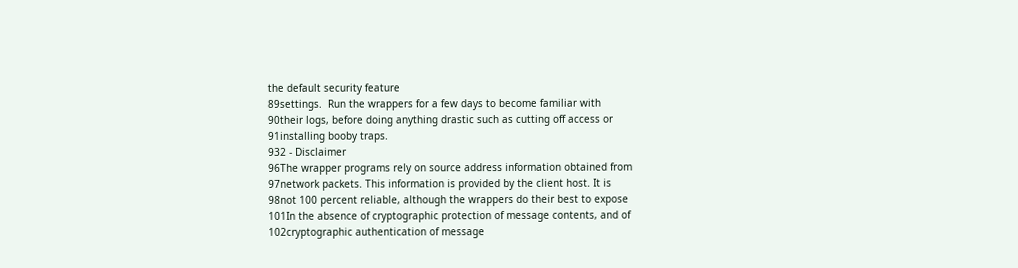the default security feature
89settings.  Run the wrappers for a few days to become familiar with
90their logs, before doing anything drastic such as cutting off access or
91installing booby traps.
932 - Disclaimer
96The wrapper programs rely on source address information obtained from
97network packets. This information is provided by the client host. It is
98not 100 percent reliable, although the wrappers do their best to expose
101In the absence of cryptographic protection of message contents, and of
102cryptographic authentication of message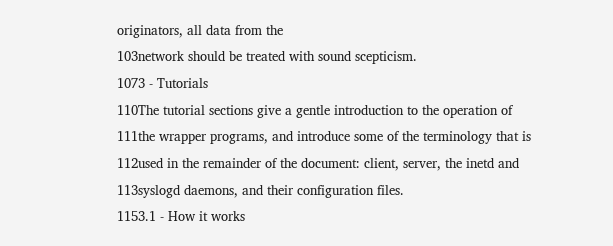originators, all data from the
103network should be treated with sound scepticism.
1073 - Tutorials
110The tutorial sections give a gentle introduction to the operation of
111the wrapper programs, and introduce some of the terminology that is
112used in the remainder of the document: client, server, the inetd and
113syslogd daemons, and their configuration files.
1153.1 - How it works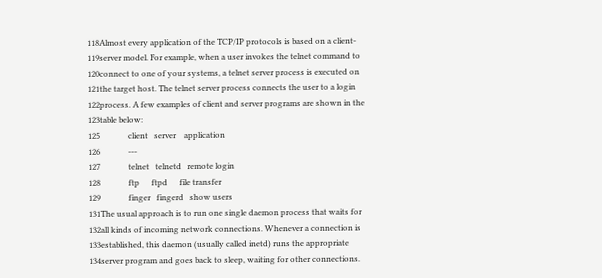118Almost every application of the TCP/IP protocols is based on a client-
119server model. For example, when a user invokes the telnet command to
120connect to one of your systems, a telnet server process is executed on
121the target host. The telnet server process connects the user to a login
122process. A few examples of client and server programs are shown in the
123table below:
125              client   server    application
126              ---
127              telnet   telnetd   remote login
128              ftp      ftpd      file transfer
129              finger   fingerd   show users
131The usual approach is to run one single daemon process that waits for
132all kinds of incoming network connections. Whenever a connection is
133established, this daemon (usually called inetd) runs the appropriate
134server program and goes back to sleep, waiting for other connections.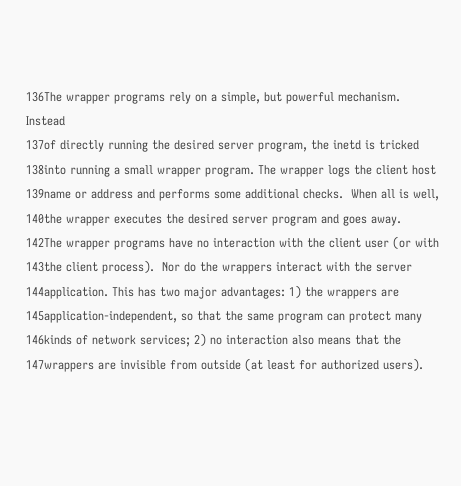136The wrapper programs rely on a simple, but powerful mechanism.  Instead
137of directly running the desired server program, the inetd is tricked
138into running a small wrapper program. The wrapper logs the client host
139name or address and performs some additional checks.  When all is well,
140the wrapper executes the desired server program and goes away.
142The wrapper programs have no interaction with the client user (or with
143the client process).  Nor do the wrappers interact with the server
144application. This has two major advantages: 1) the wrappers are
145application-independent, so that the same program can protect many
146kinds of network services; 2) no interaction also means that the
147wrappers are invisible from outside (at least for authorized users).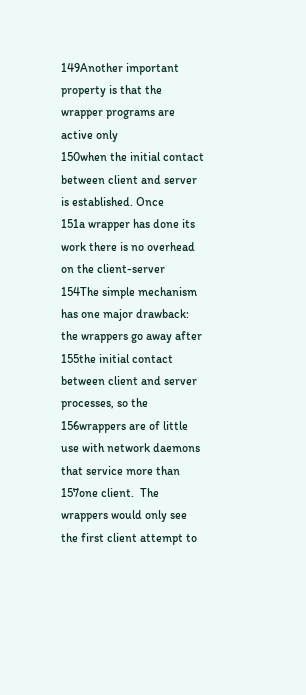149Another important property is that the wrapper programs are active only
150when the initial contact between client and server is established. Once
151a wrapper has done its work there is no overhead on the client-server
154The simple mechanism has one major drawback: the wrappers go away after
155the initial contact between client and server processes, so the
156wrappers are of little use with network daemons that service more than
157one client.  The wrappers would only see the first client attempt to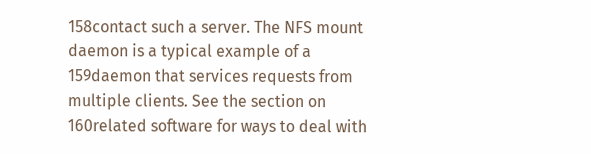158contact such a server. The NFS mount daemon is a typical example of a
159daemon that services requests from multiple clients. See the section on
160related software for ways to deal with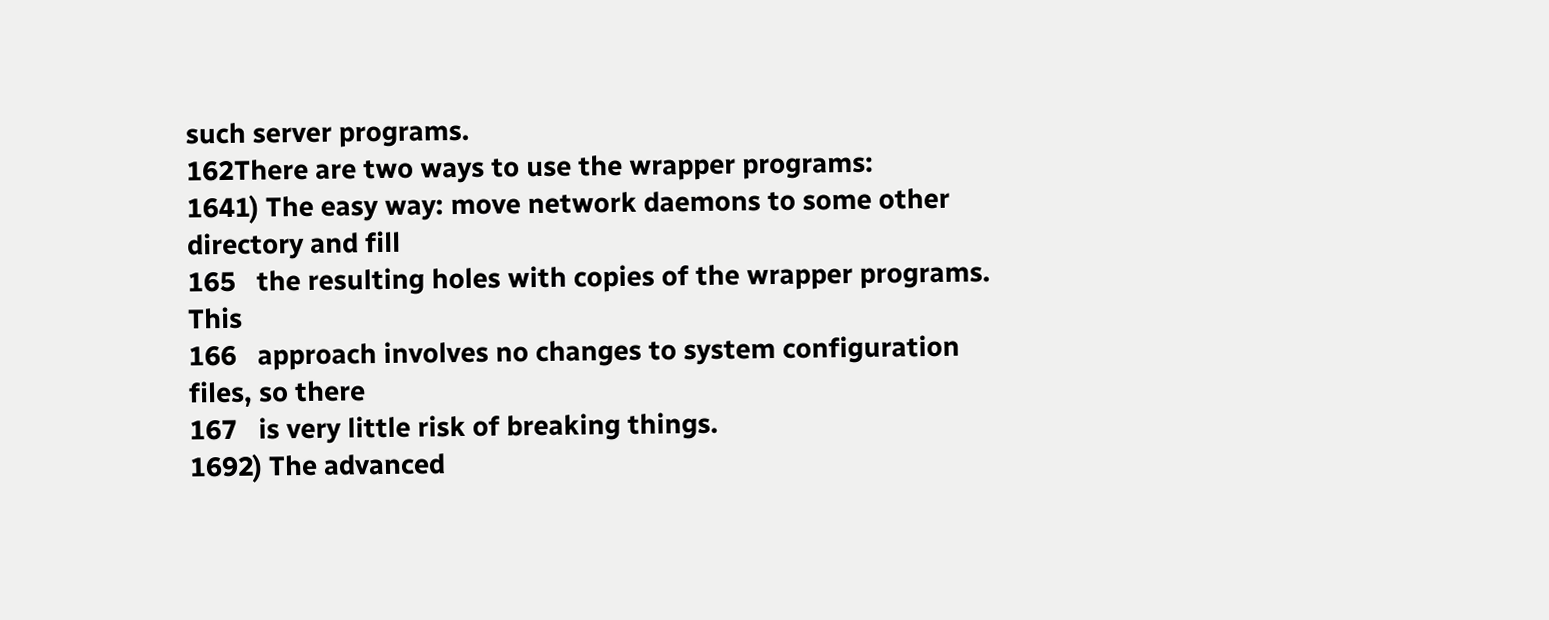such server programs.
162There are two ways to use the wrapper programs:
1641) The easy way: move network daemons to some other directory and fill
165   the resulting holes with copies of the wrapper programs.  This
166   approach involves no changes to system configuration files, so there
167   is very little risk of breaking things.
1692) The advanced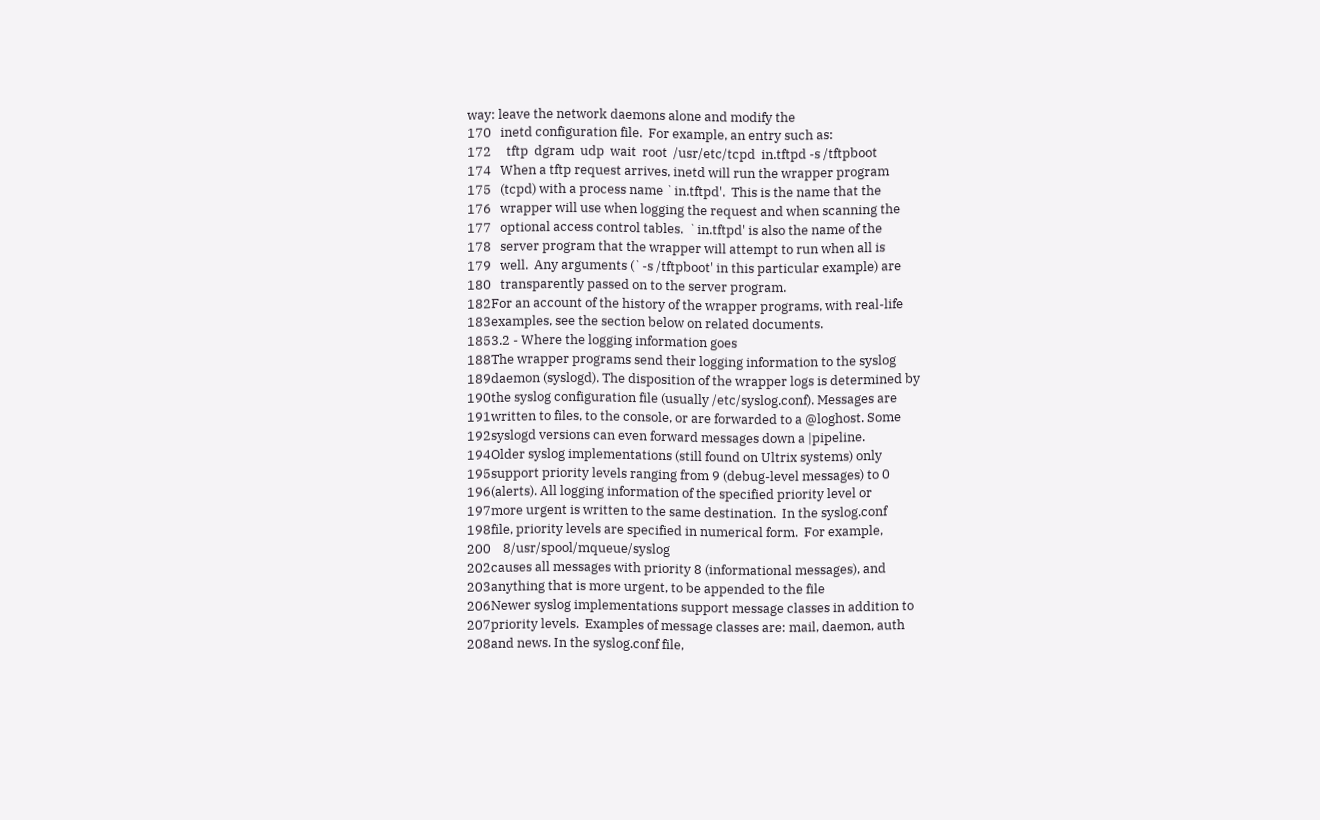way: leave the network daemons alone and modify the
170   inetd configuration file.  For example, an entry such as:
172     tftp  dgram  udp  wait  root  /usr/etc/tcpd  in.tftpd -s /tftpboot
174   When a tftp request arrives, inetd will run the wrapper program
175   (tcpd) with a process name `in.tftpd'.  This is the name that the
176   wrapper will use when logging the request and when scanning the
177   optional access control tables.  `in.tftpd' is also the name of the
178   server program that the wrapper will attempt to run when all is
179   well.  Any arguments (`-s /tftpboot' in this particular example) are
180   transparently passed on to the server program.
182For an account of the history of the wrapper programs, with real-life
183examples, see the section below on related documents.
1853.2 - Where the logging information goes
188The wrapper programs send their logging information to the syslog
189daemon (syslogd). The disposition of the wrapper logs is determined by
190the syslog configuration file (usually /etc/syslog.conf). Messages are
191written to files, to the console, or are forwarded to a @loghost. Some
192syslogd versions can even forward messages down a |pipeline.
194Older syslog implementations (still found on Ultrix systems) only
195support priority levels ranging from 9 (debug-level messages) to 0
196(alerts). All logging information of the specified priority level or
197more urgent is written to the same destination.  In the syslog.conf
198file, priority levels are specified in numerical form.  For example,
200    8/usr/spool/mqueue/syslog
202causes all messages with priority 8 (informational messages), and
203anything that is more urgent, to be appended to the file
206Newer syslog implementations support message classes in addition to
207priority levels.  Examples of message classes are: mail, daemon, auth
208and news. In the syslog.conf file,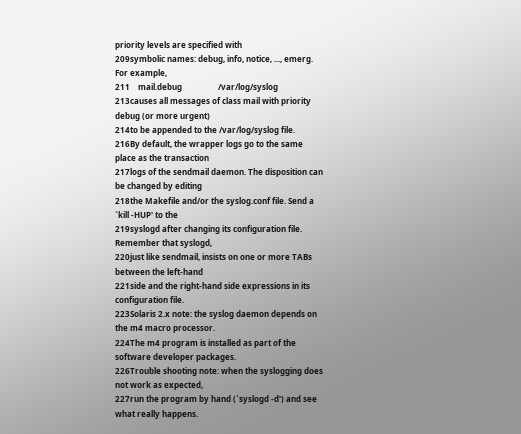priority levels are specified with
209symbolic names: debug, info, notice, ..., emerg. For example,
211    mail.debug                  /var/log/syslog
213causes all messages of class mail with priority debug (or more urgent)
214to be appended to the /var/log/syslog file.
216By default, the wrapper logs go to the same place as the transaction
217logs of the sendmail daemon. The disposition can be changed by editing
218the Makefile and/or the syslog.conf file. Send a `kill -HUP' to the
219syslogd after changing its configuration file. Remember that syslogd,
220just like sendmail, insists on one or more TABs between the left-hand
221side and the right-hand side expressions in its configuration file.
223Solaris 2.x note: the syslog daemon depends on the m4 macro processor.
224The m4 program is installed as part of the software developer packages.
226Trouble shooting note: when the syslogging does not work as expected,
227run the program by hand (`syslogd -d') and see what really happens.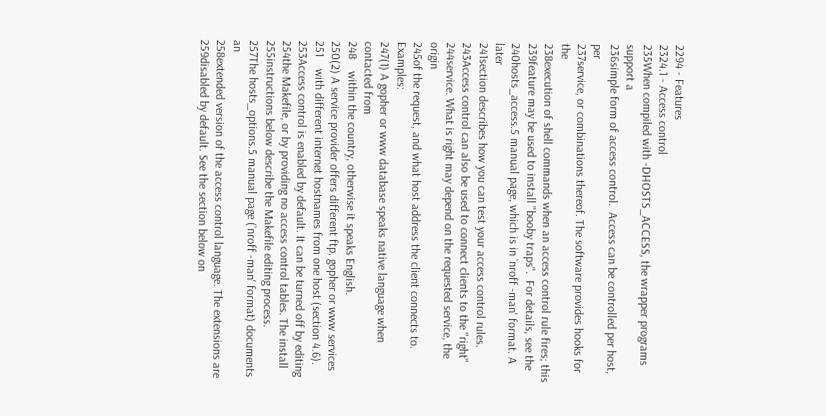2294 - Features
2324.1 - Access control
235When compiled with -DHOSTS_ACCESS, the wrapper programs support a
236simple form of access control.  Access can be controlled per host, per
237service, or combinations thereof. The software provides hooks for the
238execution of shell commands when an access control rule fires; this
239feature may be used to install "booby traps".  For details, see the
240hosts_access.5 manual page, which is in `nroff -man' format. A later
241section describes how you can test your access control rules.
243Access control can also be used to connect clients to the "right"
244service. What is right may depend on the requested service, the origin
245of the request, and what host address the client connects to. Examples:
247(1) A gopher or www database speaks native language when contacted from
248    within the country, otherwise it speaks English.
250(2) A service provider offers different ftp, gopher or www services
251    with different internet hostnames from one host (section 4.6).
253Access control is enabled by default. It can be turned off by editing
254the Makefile, or by providing no access control tables. The install
255instructions below describe the Makefile editing process.
257The hosts_options.5 manual page (`nroff -man' format) documents an
258extended version of the access control language. The extensions are
259disabled by default. See the section below on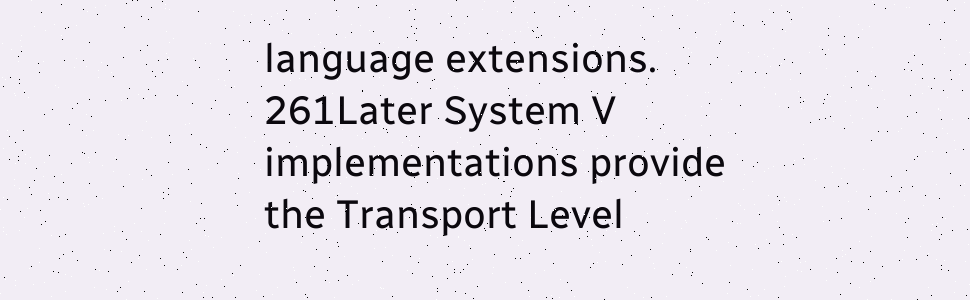language extensions.
261Later System V implementations provide the Transport Level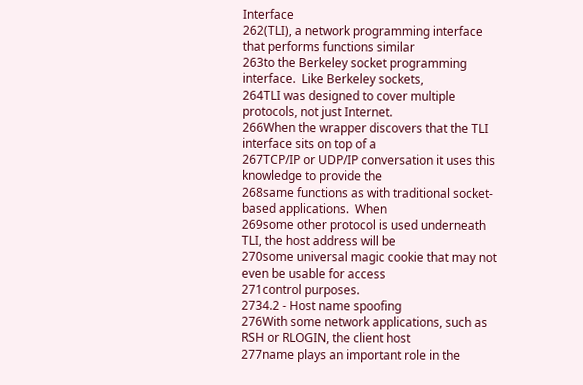Interface
262(TLI), a network programming interface that performs functions similar
263to the Berkeley socket programming interface.  Like Berkeley sockets,
264TLI was designed to cover multiple protocols, not just Internet.
266When the wrapper discovers that the TLI interface sits on top of a
267TCP/IP or UDP/IP conversation it uses this knowledge to provide the
268same functions as with traditional socket-based applications.  When
269some other protocol is used underneath TLI, the host address will be
270some universal magic cookie that may not even be usable for access
271control purposes.
2734.2 - Host name spoofing
276With some network applications, such as RSH or RLOGIN, the client host
277name plays an important role in the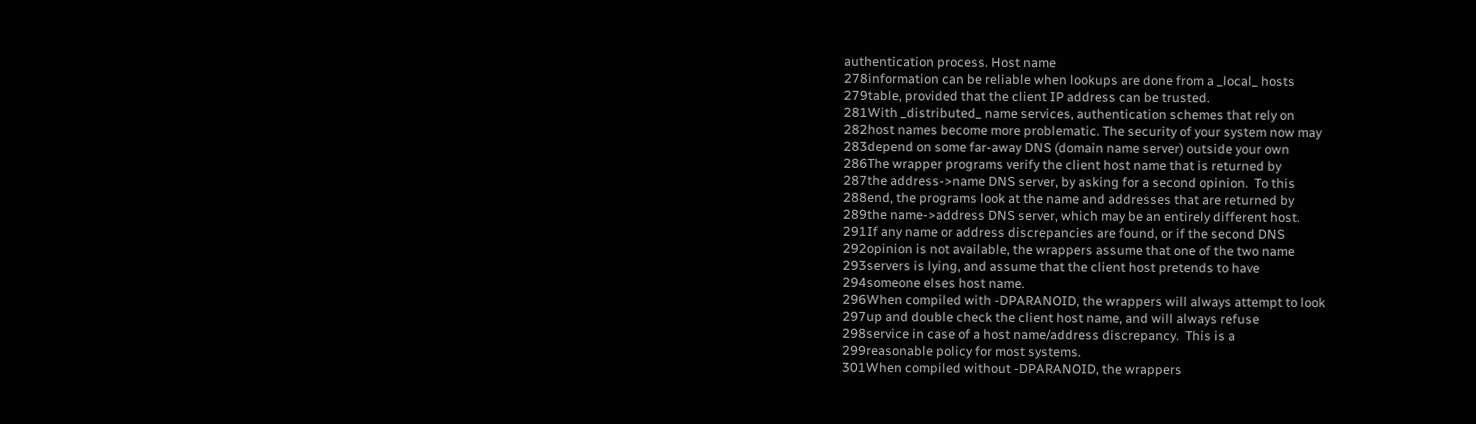authentication process. Host name
278information can be reliable when lookups are done from a _local_ hosts
279table, provided that the client IP address can be trusted.
281With _distributed_ name services, authentication schemes that rely on
282host names become more problematic. The security of your system now may
283depend on some far-away DNS (domain name server) outside your own
286The wrapper programs verify the client host name that is returned by
287the address->name DNS server, by asking for a second opinion.  To this
288end, the programs look at the name and addresses that are returned by
289the name->address DNS server, which may be an entirely different host.
291If any name or address discrepancies are found, or if the second DNS
292opinion is not available, the wrappers assume that one of the two name
293servers is lying, and assume that the client host pretends to have
294someone elses host name.
296When compiled with -DPARANOID, the wrappers will always attempt to look
297up and double check the client host name, and will always refuse
298service in case of a host name/address discrepancy.  This is a
299reasonable policy for most systems.
301When compiled without -DPARANOID, the wrappers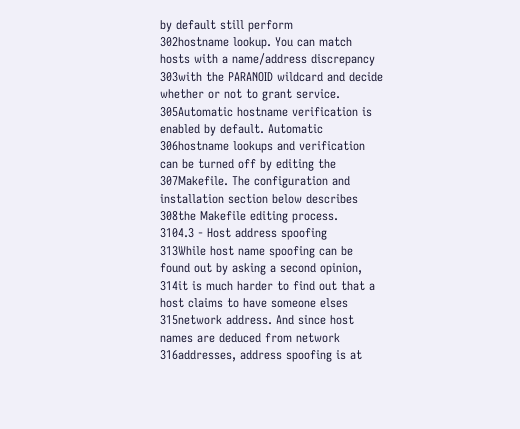by default still perform
302hostname lookup. You can match hosts with a name/address discrepancy
303with the PARANOID wildcard and decide whether or not to grant service.
305Automatic hostname verification is enabled by default. Automatic
306hostname lookups and verification can be turned off by editing the
307Makefile. The configuration and installation section below describes
308the Makefile editing process.
3104.3 - Host address spoofing
313While host name spoofing can be found out by asking a second opinion,
314it is much harder to find out that a host claims to have someone elses
315network address. And since host names are deduced from network
316addresses, address spoofing is at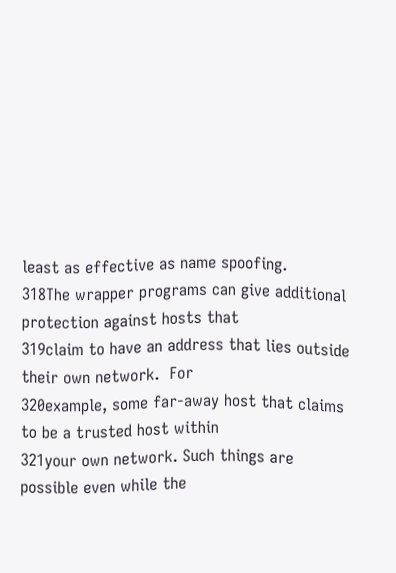least as effective as name spoofing.
318The wrapper programs can give additional protection against hosts that
319claim to have an address that lies outside their own network.  For
320example, some far-away host that claims to be a trusted host within
321your own network. Such things are possible even while the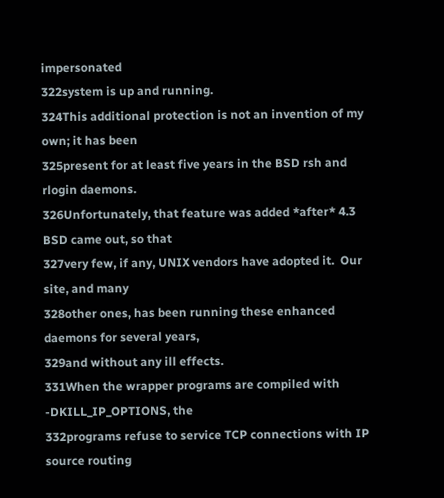impersonated
322system is up and running.
324This additional protection is not an invention of my own; it has been
325present for at least five years in the BSD rsh and rlogin daemons.
326Unfortunately, that feature was added *after* 4.3 BSD came out, so that
327very few, if any, UNIX vendors have adopted it.  Our site, and many
328other ones, has been running these enhanced daemons for several years,
329and without any ill effects.
331When the wrapper programs are compiled with -DKILL_IP_OPTIONS, the
332programs refuse to service TCP connections with IP source routing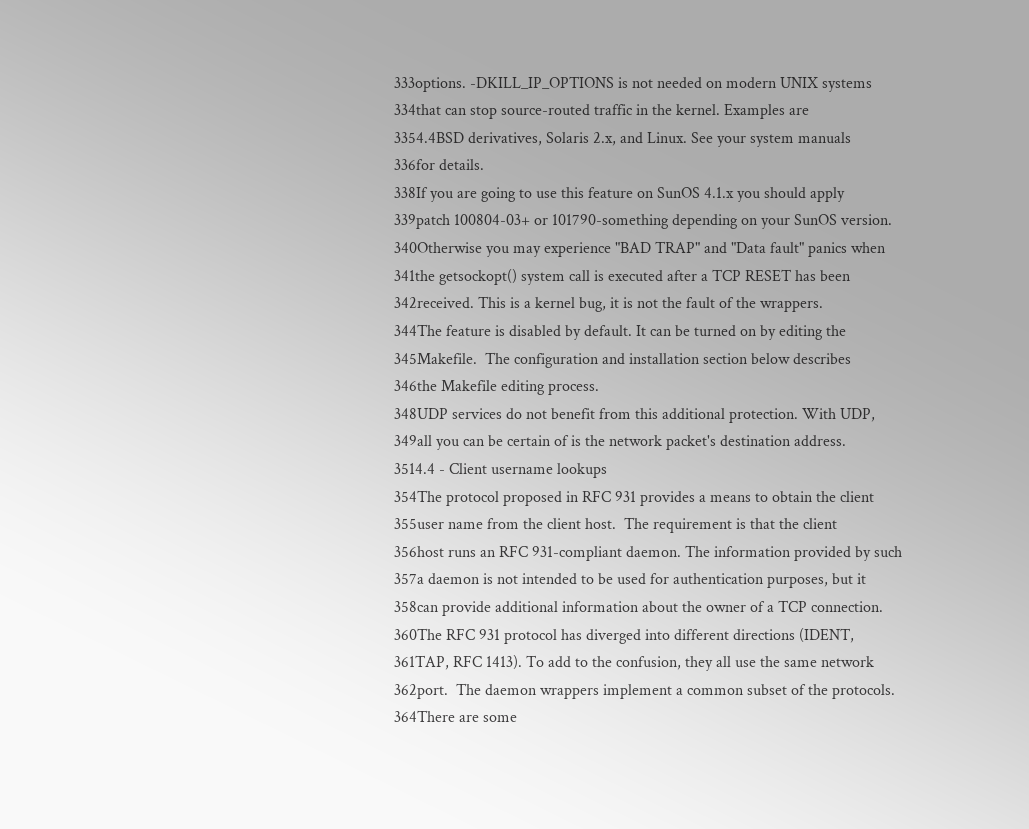333options. -DKILL_IP_OPTIONS is not needed on modern UNIX systems
334that can stop source-routed traffic in the kernel. Examples are
3354.4BSD derivatives, Solaris 2.x, and Linux. See your system manuals
336for details.
338If you are going to use this feature on SunOS 4.1.x you should apply
339patch 100804-03+ or 101790-something depending on your SunOS version.
340Otherwise you may experience "BAD TRAP" and "Data fault" panics when
341the getsockopt() system call is executed after a TCP RESET has been
342received. This is a kernel bug, it is not the fault of the wrappers.
344The feature is disabled by default. It can be turned on by editing the
345Makefile.  The configuration and installation section below describes
346the Makefile editing process.
348UDP services do not benefit from this additional protection. With UDP,
349all you can be certain of is the network packet's destination address.
3514.4 - Client username lookups
354The protocol proposed in RFC 931 provides a means to obtain the client
355user name from the client host.  The requirement is that the client
356host runs an RFC 931-compliant daemon. The information provided by such
357a daemon is not intended to be used for authentication purposes, but it
358can provide additional information about the owner of a TCP connection.
360The RFC 931 protocol has diverged into different directions (IDENT,
361TAP, RFC 1413). To add to the confusion, they all use the same network
362port.  The daemon wrappers implement a common subset of the protocols.
364There are some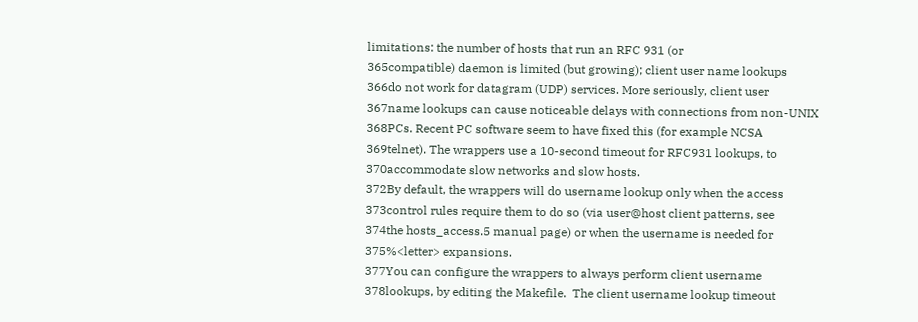limitations: the number of hosts that run an RFC 931 (or
365compatible) daemon is limited (but growing); client user name lookups
366do not work for datagram (UDP) services. More seriously, client user
367name lookups can cause noticeable delays with connections from non-UNIX
368PCs. Recent PC software seem to have fixed this (for example NCSA
369telnet). The wrappers use a 10-second timeout for RFC931 lookups, to
370accommodate slow networks and slow hosts.
372By default, the wrappers will do username lookup only when the access
373control rules require them to do so (via user@host client patterns, see
374the hosts_access.5 manual page) or when the username is needed for
375%<letter> expansions.
377You can configure the wrappers to always perform client username
378lookups, by editing the Makefile.  The client username lookup timeout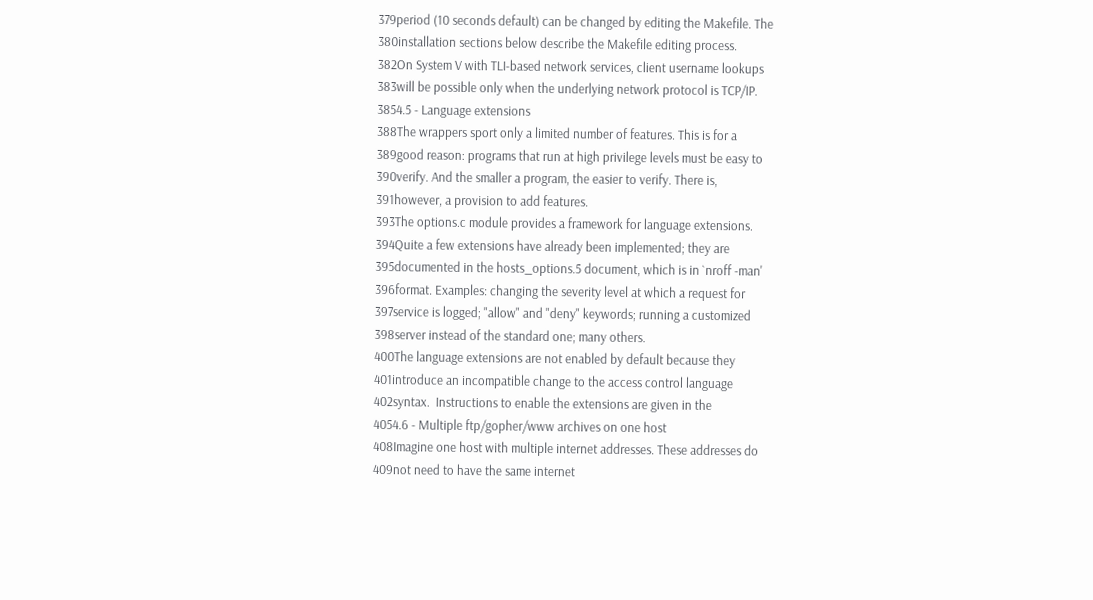379period (10 seconds default) can be changed by editing the Makefile. The
380installation sections below describe the Makefile editing process.
382On System V with TLI-based network services, client username lookups
383will be possible only when the underlying network protocol is TCP/IP.
3854.5 - Language extensions
388The wrappers sport only a limited number of features. This is for a
389good reason: programs that run at high privilege levels must be easy to
390verify. And the smaller a program, the easier to verify. There is,
391however, a provision to add features.
393The options.c module provides a framework for language extensions.
394Quite a few extensions have already been implemented; they are
395documented in the hosts_options.5 document, which is in `nroff -man'
396format. Examples: changing the severity level at which a request for
397service is logged; "allow" and "deny" keywords; running a customized
398server instead of the standard one; many others.
400The language extensions are not enabled by default because they
401introduce an incompatible change to the access control language
402syntax.  Instructions to enable the extensions are given in the
4054.6 - Multiple ftp/gopher/www archives on one host
408Imagine one host with multiple internet addresses. These addresses do
409not need to have the same internet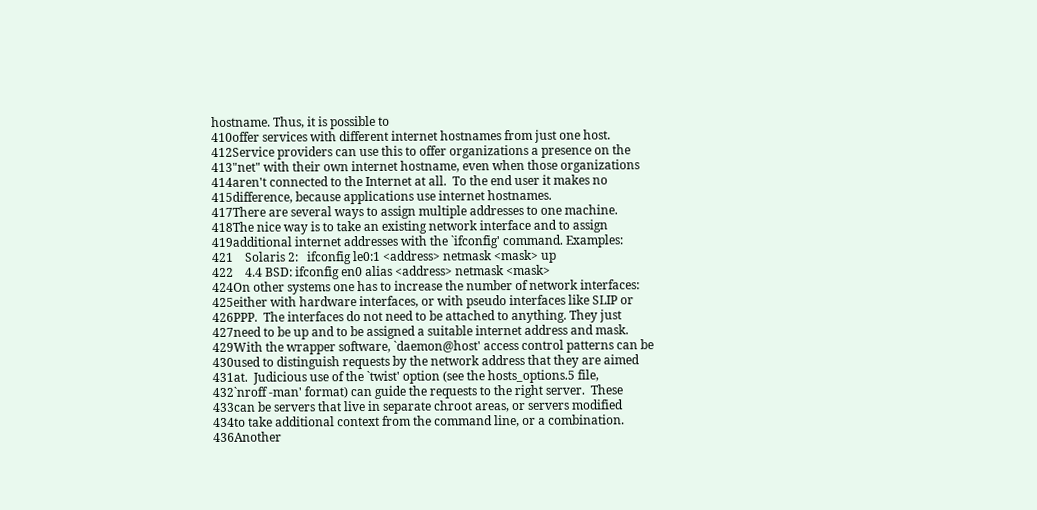hostname. Thus, it is possible to
410offer services with different internet hostnames from just one host.
412Service providers can use this to offer organizations a presence on the
413"net" with their own internet hostname, even when those organizations
414aren't connected to the Internet at all.  To the end user it makes no
415difference, because applications use internet hostnames.
417There are several ways to assign multiple addresses to one machine.
418The nice way is to take an existing network interface and to assign
419additional internet addresses with the `ifconfig' command. Examples:
421    Solaris 2:   ifconfig le0:1 <address> netmask <mask> up
422    4.4 BSD: ifconfig en0 alias <address> netmask <mask>
424On other systems one has to increase the number of network interfaces:
425either with hardware interfaces, or with pseudo interfaces like SLIP or
426PPP.  The interfaces do not need to be attached to anything. They just
427need to be up and to be assigned a suitable internet address and mask.
429With the wrapper software, `daemon@host' access control patterns can be
430used to distinguish requests by the network address that they are aimed
431at.  Judicious use of the `twist' option (see the hosts_options.5 file,
432`nroff -man' format) can guide the requests to the right server.  These
433can be servers that live in separate chroot areas, or servers modified
434to take additional context from the command line, or a combination.
436Another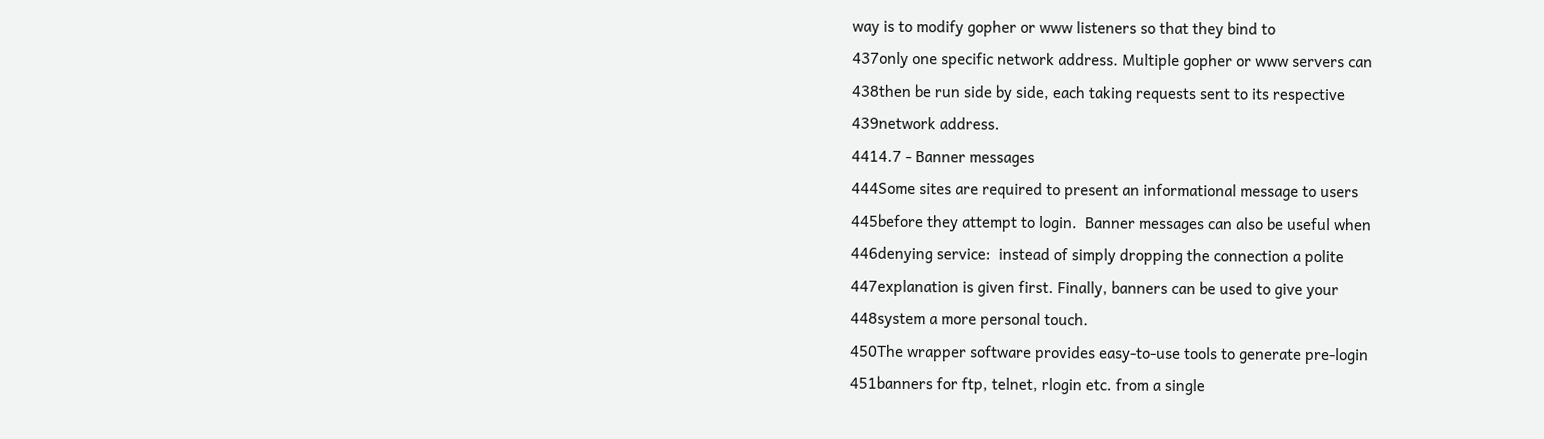way is to modify gopher or www listeners so that they bind to
437only one specific network address. Multiple gopher or www servers can
438then be run side by side, each taking requests sent to its respective
439network address.
4414.7 - Banner messages
444Some sites are required to present an informational message to users
445before they attempt to login.  Banner messages can also be useful when
446denying service:  instead of simply dropping the connection a polite
447explanation is given first. Finally, banners can be used to give your
448system a more personal touch.
450The wrapper software provides easy-to-use tools to generate pre-login
451banners for ftp, telnet, rlogin etc. from a single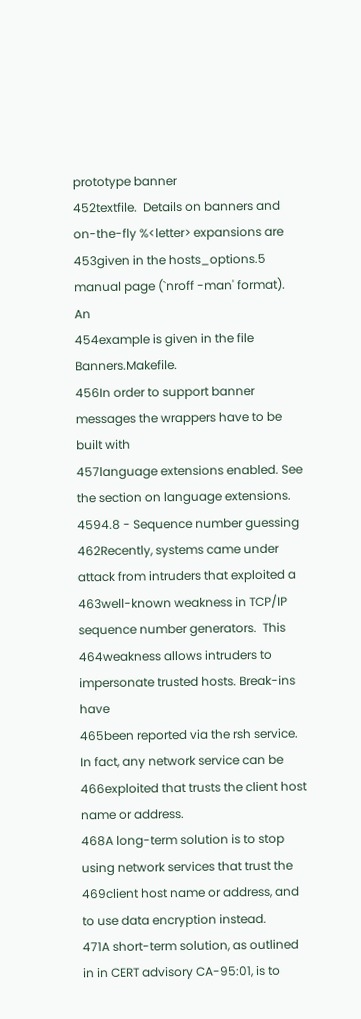prototype banner
452textfile.  Details on banners and on-the-fly %<letter> expansions are
453given in the hosts_options.5 manual page (`nroff -man' format). An
454example is given in the file Banners.Makefile.
456In order to support banner messages the wrappers have to be built with
457language extensions enabled. See the section on language extensions.
4594.8 - Sequence number guessing
462Recently, systems came under attack from intruders that exploited a
463well-known weakness in TCP/IP sequence number generators.  This
464weakness allows intruders to impersonate trusted hosts. Break-ins have
465been reported via the rsh service. In fact, any network service can be
466exploited that trusts the client host name or address.
468A long-term solution is to stop using network services that trust the
469client host name or address, and to use data encryption instead.
471A short-term solution, as outlined in in CERT advisory CA-95:01, is to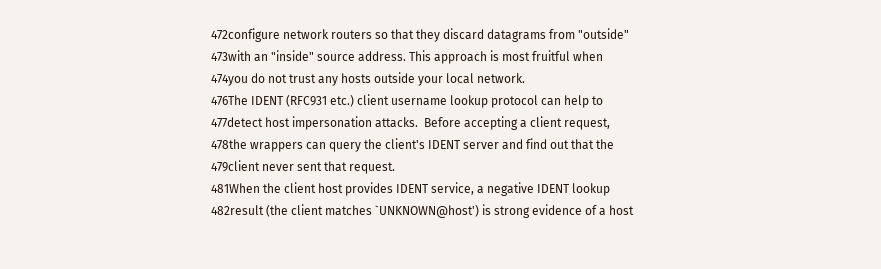472configure network routers so that they discard datagrams from "outside"
473with an "inside" source address. This approach is most fruitful when
474you do not trust any hosts outside your local network.
476The IDENT (RFC931 etc.) client username lookup protocol can help to
477detect host impersonation attacks.  Before accepting a client request,
478the wrappers can query the client's IDENT server and find out that the
479client never sent that request.
481When the client host provides IDENT service, a negative IDENT lookup
482result (the client matches `UNKNOWN@host') is strong evidence of a host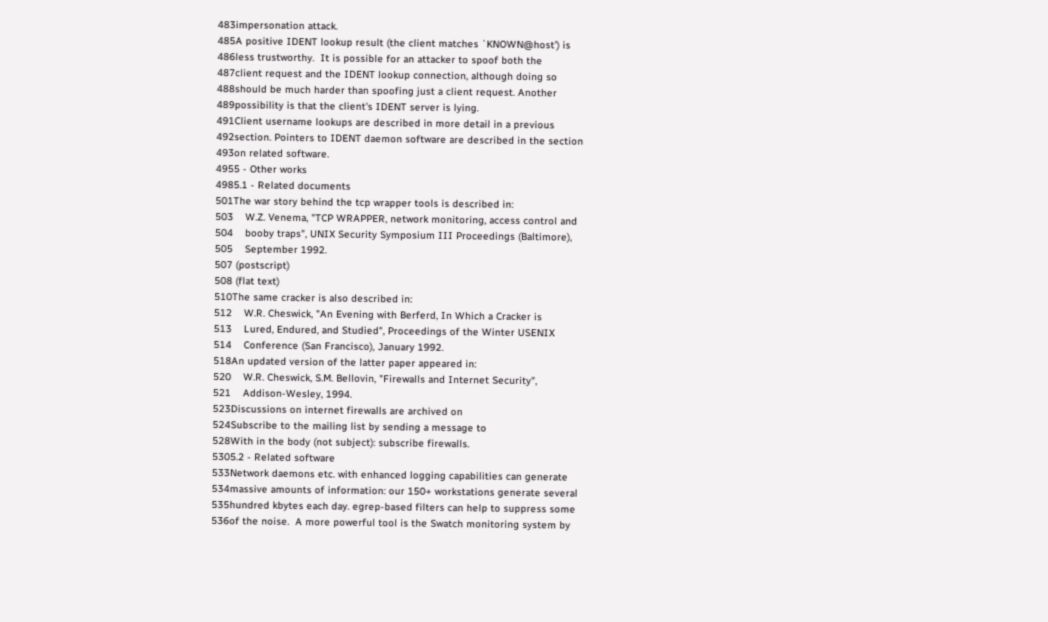483impersonation attack.
485A positive IDENT lookup result (the client matches `KNOWN@host') is
486less trustworthy.  It is possible for an attacker to spoof both the
487client request and the IDENT lookup connection, although doing so
488should be much harder than spoofing just a client request. Another
489possibility is that the client's IDENT server is lying.
491Client username lookups are described in more detail in a previous
492section. Pointers to IDENT daemon software are described in the section
493on related software.
4955 - Other works
4985.1 - Related documents
501The war story behind the tcp wrapper tools is described in:
503    W.Z. Venema, "TCP WRAPPER, network monitoring, access control and
504    booby traps", UNIX Security Symposium III Proceedings (Baltimore),
505    September 1992.
507 (postscript)
508 (flat text)
510The same cracker is also described in:
512    W.R. Cheswick, "An Evening with Berferd, In Which a Cracker is
513    Lured, Endured, and Studied", Proceedings of the Winter USENIX
514    Conference (San Francisco), January 1992.
518An updated version of the latter paper appeared in:
520    W.R. Cheswick, S.M. Bellovin, "Firewalls and Internet Security",
521    Addison-Wesley, 1994.
523Discussions on internet firewalls are archived on
524Subscribe to the mailing list by sending a message to
528With in the body (not subject): subscribe firewalls.
5305.2 - Related software
533Network daemons etc. with enhanced logging capabilities can generate
534massive amounts of information: our 150+ workstations generate several
535hundred kbytes each day. egrep-based filters can help to suppress some
536of the noise.  A more powerful tool is the Swatch monitoring system by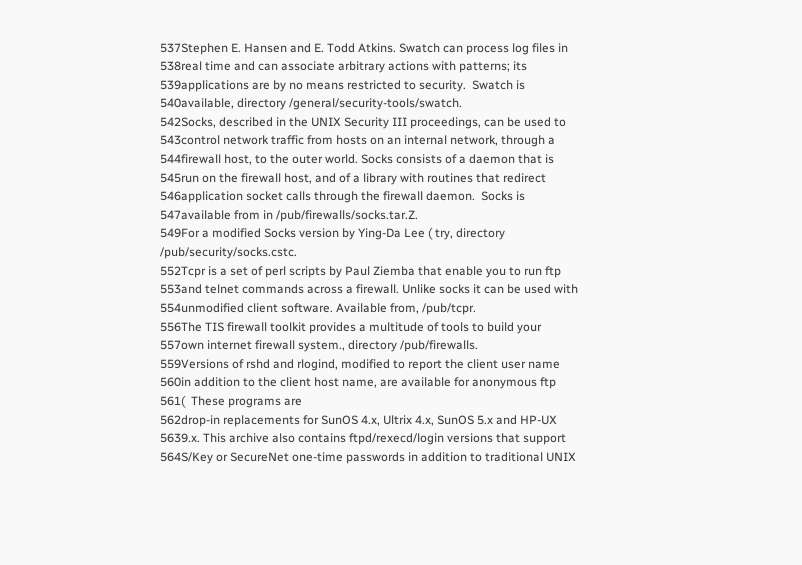537Stephen E. Hansen and E. Todd Atkins. Swatch can process log files in
538real time and can associate arbitrary actions with patterns; its
539applications are by no means restricted to security.  Swatch is
540available, directory /general/security-tools/swatch.
542Socks, described in the UNIX Security III proceedings, can be used to
543control network traffic from hosts on an internal network, through a
544firewall host, to the outer world. Socks consists of a daemon that is
545run on the firewall host, and of a library with routines that redirect
546application socket calls through the firewall daemon.  Socks is
547available from in /pub/firewalls/socks.tar.Z.
549For a modified Socks version by Ying-Da Lee ( try, directory /pub/security/socks.cstc.
552Tcpr is a set of perl scripts by Paul Ziemba that enable you to run ftp
553and telnet commands across a firewall. Unlike socks it can be used with
554unmodified client software. Available from, /pub/tcpr.
556The TIS firewall toolkit provides a multitude of tools to build your
557own internet firewall system., directory /pub/firewalls.
559Versions of rshd and rlogind, modified to report the client user name
560in addition to the client host name, are available for anonymous ftp
561(  These programs are
562drop-in replacements for SunOS 4.x, Ultrix 4.x, SunOS 5.x and HP-UX
5639.x. This archive also contains ftpd/rexecd/login versions that support
564S/Key or SecureNet one-time passwords in addition to traditional UNIX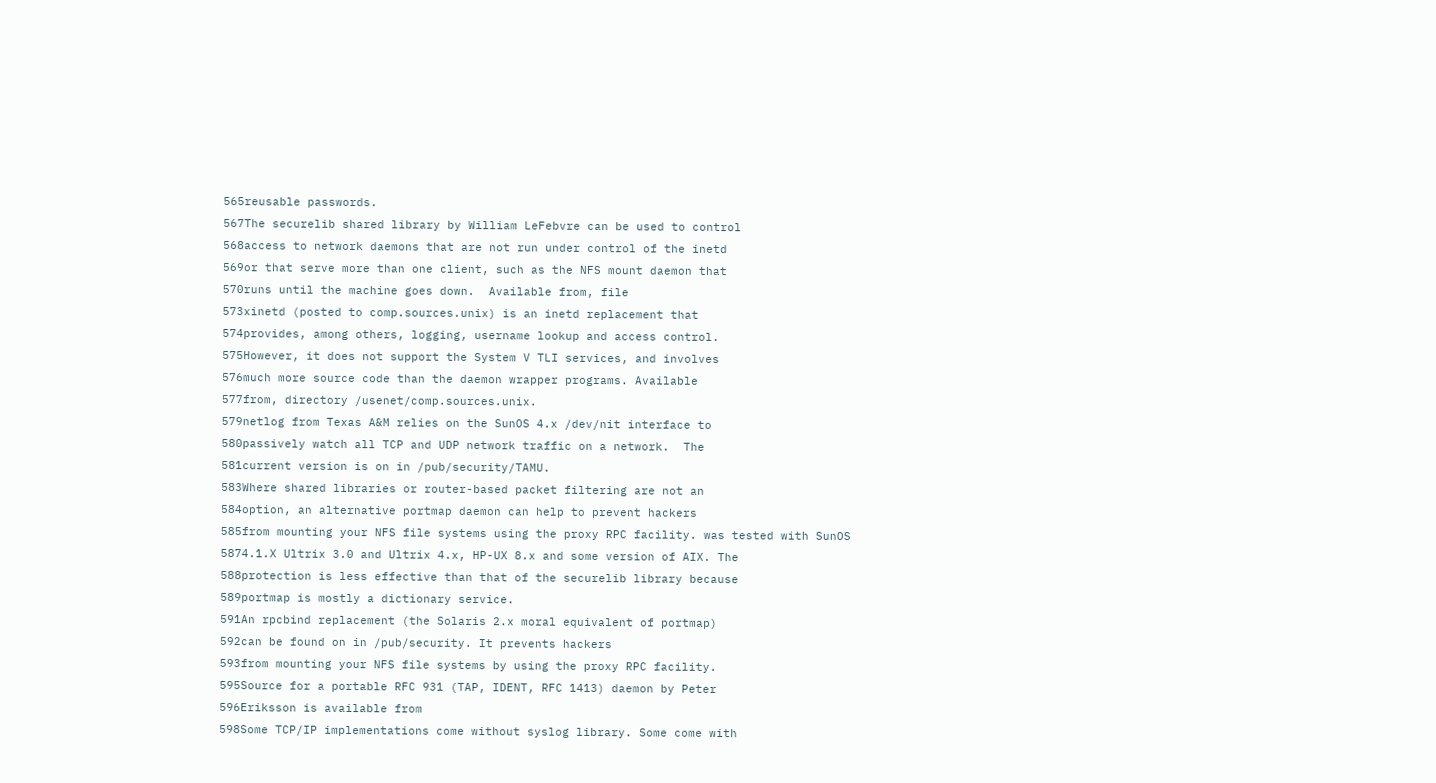565reusable passwords.
567The securelib shared library by William LeFebvre can be used to control
568access to network daemons that are not run under control of the inetd
569or that serve more than one client, such as the NFS mount daemon that
570runs until the machine goes down.  Available from, file
573xinetd (posted to comp.sources.unix) is an inetd replacement that
574provides, among others, logging, username lookup and access control.
575However, it does not support the System V TLI services, and involves
576much more source code than the daemon wrapper programs. Available
577from, directory /usenet/comp.sources.unix.
579netlog from Texas A&M relies on the SunOS 4.x /dev/nit interface to
580passively watch all TCP and UDP network traffic on a network.  The
581current version is on in /pub/security/TAMU.
583Where shared libraries or router-based packet filtering are not an
584option, an alternative portmap daemon can help to prevent hackers
585from mounting your NFS file systems using the proxy RPC facility. was tested with SunOS
5874.1.X Ultrix 3.0 and Ultrix 4.x, HP-UX 8.x and some version of AIX. The
588protection is less effective than that of the securelib library because
589portmap is mostly a dictionary service.
591An rpcbind replacement (the Solaris 2.x moral equivalent of portmap)
592can be found on in /pub/security. It prevents hackers
593from mounting your NFS file systems by using the proxy RPC facility.
595Source for a portable RFC 931 (TAP, IDENT, RFC 1413) daemon by Peter
596Eriksson is available from
598Some TCP/IP implementations come without syslog library. Some come with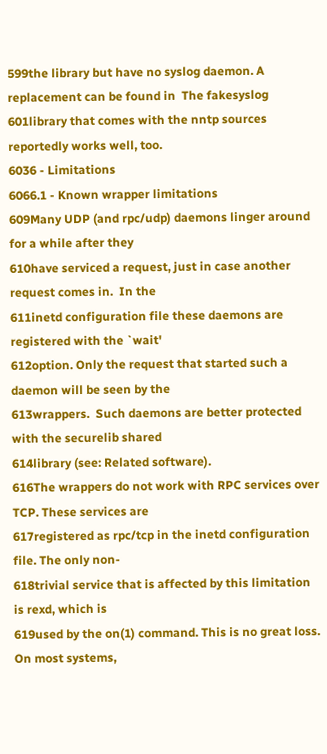599the library but have no syslog daemon. A replacement can be found in  The fakesyslog
601library that comes with the nntp sources reportedly works well, too.
6036 - Limitations
6066.1 - Known wrapper limitations
609Many UDP (and rpc/udp) daemons linger around for a while after they
610have serviced a request, just in case another request comes in.  In the
611inetd configuration file these daemons are registered with the `wait'
612option. Only the request that started such a daemon will be seen by the
613wrappers.  Such daemons are better protected with the securelib shared
614library (see: Related software).
616The wrappers do not work with RPC services over TCP. These services are
617registered as rpc/tcp in the inetd configuration file. The only non-
618trivial service that is affected by this limitation is rexd, which is
619used by the on(1) command. This is no great loss.  On most systems,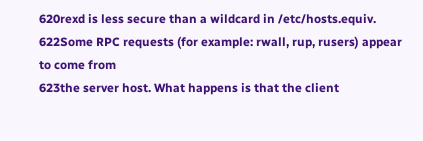620rexd is less secure than a wildcard in /etc/hosts.equiv.
622Some RPC requests (for example: rwall, rup, rusers) appear to come from
623the server host. What happens is that the client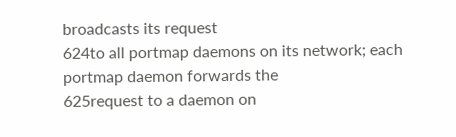broadcasts its request
624to all portmap daemons on its network; each portmap daemon forwards the
625request to a daemon on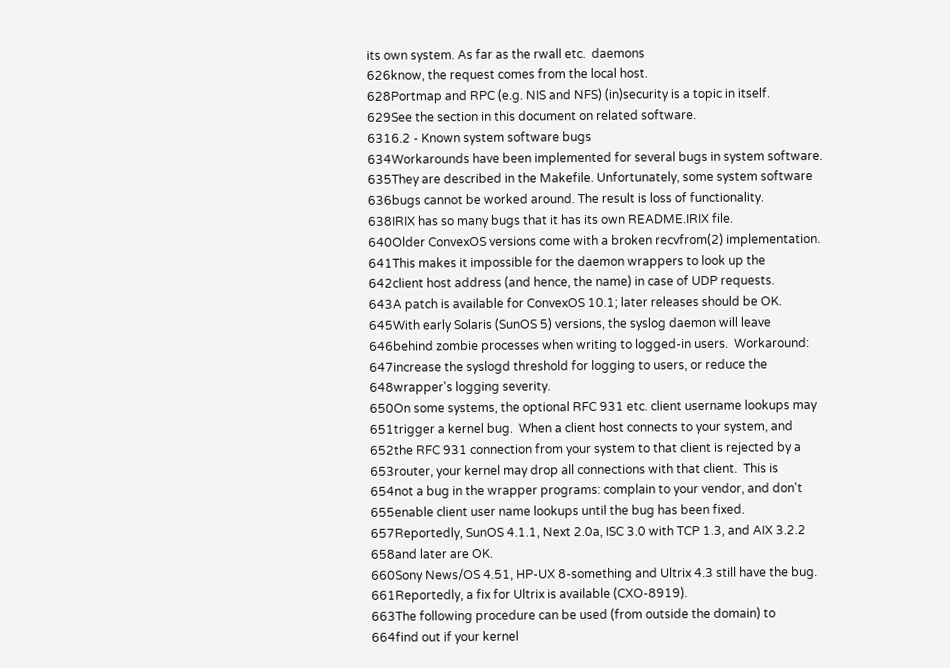its own system. As far as the rwall etc.  daemons
626know, the request comes from the local host.
628Portmap and RPC (e.g. NIS and NFS) (in)security is a topic in itself.
629See the section in this document on related software.
6316.2 - Known system software bugs
634Workarounds have been implemented for several bugs in system software.
635They are described in the Makefile. Unfortunately, some system software
636bugs cannot be worked around. The result is loss of functionality.
638IRIX has so many bugs that it has its own README.IRIX file.
640Older ConvexOS versions come with a broken recvfrom(2) implementation.
641This makes it impossible for the daemon wrappers to look up the
642client host address (and hence, the name) in case of UDP requests.
643A patch is available for ConvexOS 10.1; later releases should be OK.
645With early Solaris (SunOS 5) versions, the syslog daemon will leave
646behind zombie processes when writing to logged-in users.  Workaround:
647increase the syslogd threshold for logging to users, or reduce the
648wrapper's logging severity.
650On some systems, the optional RFC 931 etc. client username lookups may
651trigger a kernel bug.  When a client host connects to your system, and
652the RFC 931 connection from your system to that client is rejected by a
653router, your kernel may drop all connections with that client.  This is
654not a bug in the wrapper programs: complain to your vendor, and don't
655enable client user name lookups until the bug has been fixed.
657Reportedly, SunOS 4.1.1, Next 2.0a, ISC 3.0 with TCP 1.3, and AIX 3.2.2
658and later are OK.
660Sony News/OS 4.51, HP-UX 8-something and Ultrix 4.3 still have the bug.
661Reportedly, a fix for Ultrix is available (CXO-8919).
663The following procedure can be used (from outside the domain) to
664find out if your kernel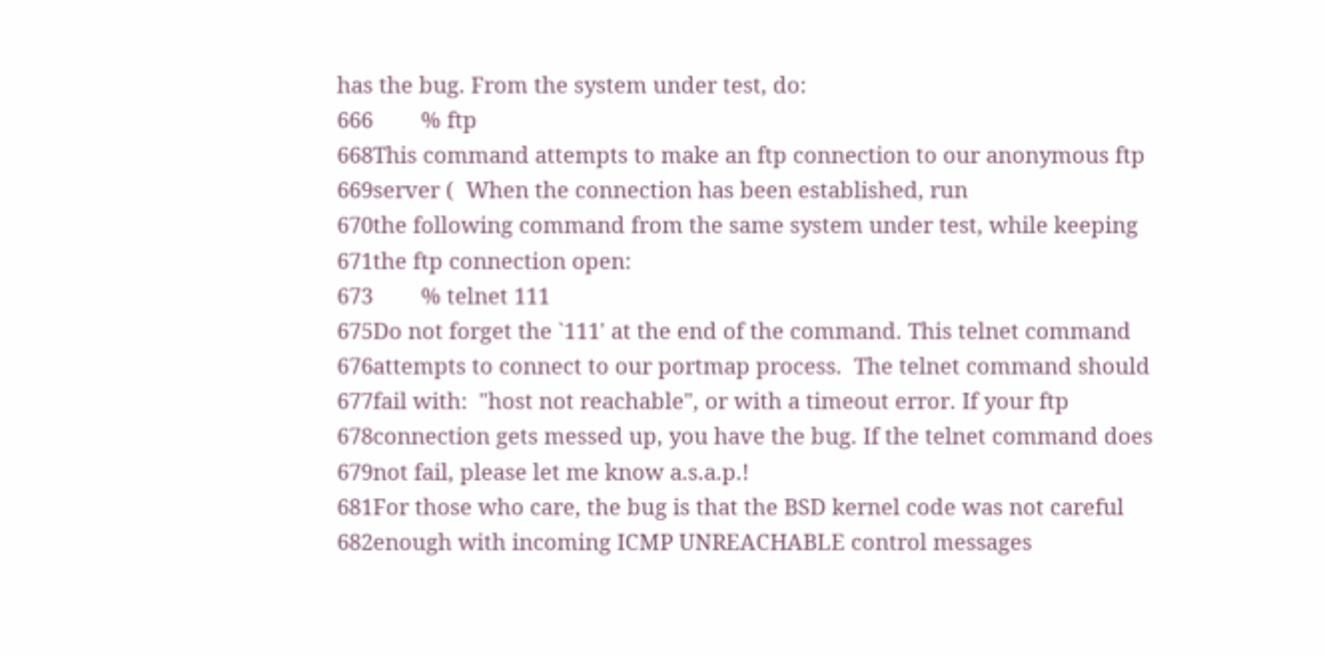has the bug. From the system under test, do:
666        % ftp
668This command attempts to make an ftp connection to our anonymous ftp
669server (  When the connection has been established, run
670the following command from the same system under test, while keeping
671the ftp connection open:
673        % telnet 111
675Do not forget the `111' at the end of the command. This telnet command
676attempts to connect to our portmap process.  The telnet command should
677fail with:  "host not reachable", or with a timeout error. If your ftp
678connection gets messed up, you have the bug. If the telnet command does
679not fail, please let me know a.s.a.p.!
681For those who care, the bug is that the BSD kernel code was not careful
682enough with incoming ICMP UNREACHABLE control messages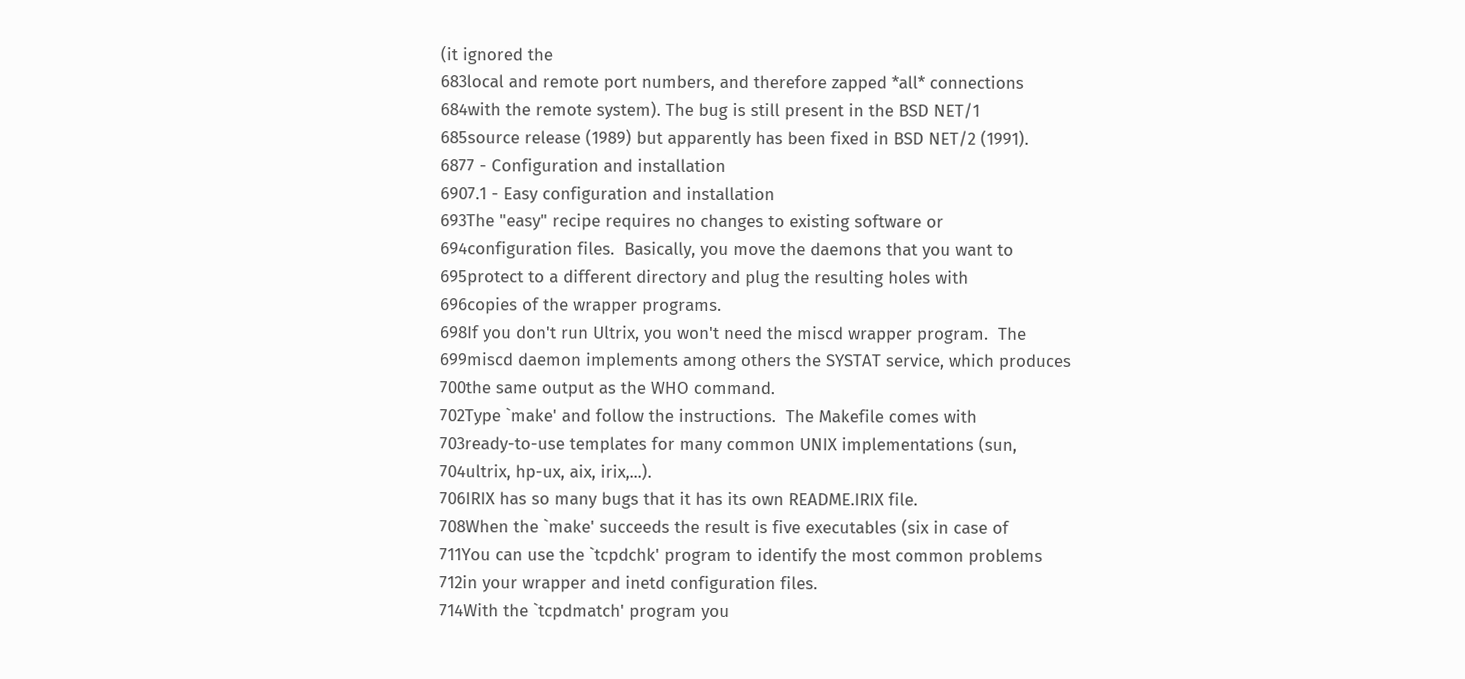(it ignored the
683local and remote port numbers, and therefore zapped *all* connections
684with the remote system). The bug is still present in the BSD NET/1
685source release (1989) but apparently has been fixed in BSD NET/2 (1991).
6877 - Configuration and installation
6907.1 - Easy configuration and installation
693The "easy" recipe requires no changes to existing software or
694configuration files.  Basically, you move the daemons that you want to
695protect to a different directory and plug the resulting holes with
696copies of the wrapper programs.
698If you don't run Ultrix, you won't need the miscd wrapper program.  The
699miscd daemon implements among others the SYSTAT service, which produces
700the same output as the WHO command.
702Type `make' and follow the instructions.  The Makefile comes with
703ready-to-use templates for many common UNIX implementations (sun,
704ultrix, hp-ux, aix, irix,...).
706IRIX has so many bugs that it has its own README.IRIX file.
708When the `make' succeeds the result is five executables (six in case of
711You can use the `tcpdchk' program to identify the most common problems
712in your wrapper and inetd configuration files.
714With the `tcpdmatch' program you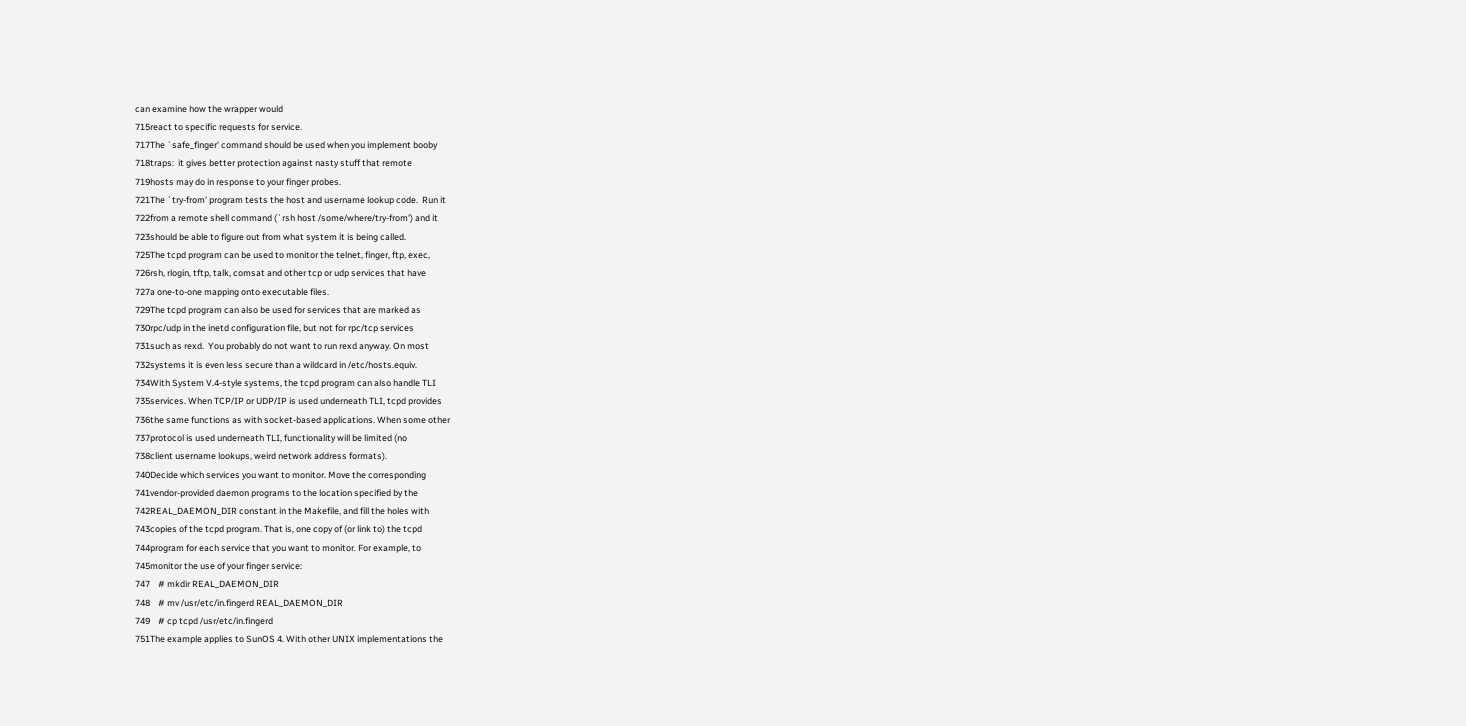can examine how the wrapper would
715react to specific requests for service.
717The `safe_finger' command should be used when you implement booby
718traps:  it gives better protection against nasty stuff that remote
719hosts may do in response to your finger probes.
721The `try-from' program tests the host and username lookup code.  Run it
722from a remote shell command (`rsh host /some/where/try-from') and it
723should be able to figure out from what system it is being called.
725The tcpd program can be used to monitor the telnet, finger, ftp, exec,
726rsh, rlogin, tftp, talk, comsat and other tcp or udp services that have
727a one-to-one mapping onto executable files.
729The tcpd program can also be used for services that are marked as
730rpc/udp in the inetd configuration file, but not for rpc/tcp services
731such as rexd.  You probably do not want to run rexd anyway. On most
732systems it is even less secure than a wildcard in /etc/hosts.equiv.
734With System V.4-style systems, the tcpd program can also handle TLI
735services. When TCP/IP or UDP/IP is used underneath TLI, tcpd provides
736the same functions as with socket-based applications. When some other
737protocol is used underneath TLI, functionality will be limited (no
738client username lookups, weird network address formats).
740Decide which services you want to monitor. Move the corresponding
741vendor-provided daemon programs to the location specified by the
742REAL_DAEMON_DIR constant in the Makefile, and fill the holes with
743copies of the tcpd program. That is, one copy of (or link to) the tcpd
744program for each service that you want to monitor. For example, to
745monitor the use of your finger service:
747    # mkdir REAL_DAEMON_DIR
748    # mv /usr/etc/in.fingerd REAL_DAEMON_DIR
749    # cp tcpd /usr/etc/in.fingerd
751The example applies to SunOS 4. With other UNIX implementations the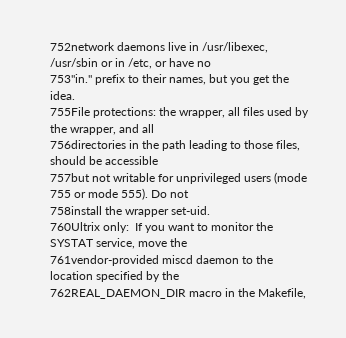752network daemons live in /usr/libexec, /usr/sbin or in /etc, or have no
753"in." prefix to their names, but you get the idea.
755File protections: the wrapper, all files used by the wrapper, and all
756directories in the path leading to those files, should be accessible
757but not writable for unprivileged users (mode 755 or mode 555). Do not
758install the wrapper set-uid.
760Ultrix only:  If you want to monitor the SYSTAT service, move the
761vendor-provided miscd daemon to the location specified by the
762REAL_DAEMON_DIR macro in the Makefile,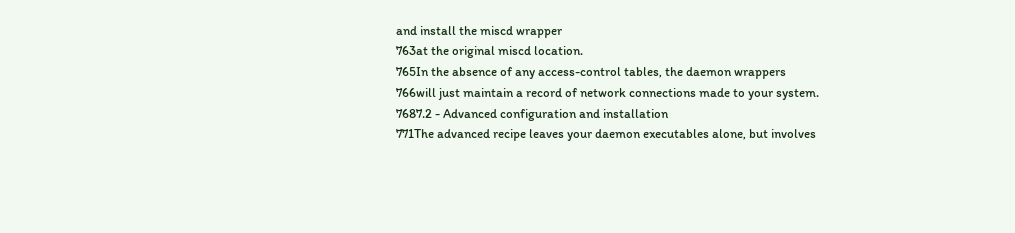and install the miscd wrapper
763at the original miscd location.
765In the absence of any access-control tables, the daemon wrappers
766will just maintain a record of network connections made to your system.
7687.2 - Advanced configuration and installation
771The advanced recipe leaves your daemon executables alone, but involves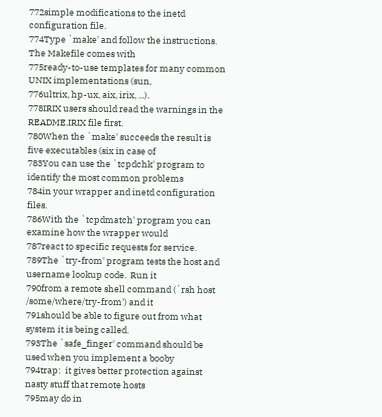772simple modifications to the inetd configuration file.
774Type `make' and follow the instructions.  The Makefile comes with
775ready-to-use templates for many common UNIX implementations (sun,
776ultrix, hp-ux, aix, irix, ...).
778IRIX users should read the warnings in the README.IRIX file first.
780When the `make' succeeds the result is five executables (six in case of
783You can use the `tcpdchk' program to identify the most common problems
784in your wrapper and inetd configuration files.
786With the `tcpdmatch' program you can examine how the wrapper would
787react to specific requests for service.
789The `try-from' program tests the host and username lookup code.  Run it
790from a remote shell command (`rsh host /some/where/try-from') and it
791should be able to figure out from what system it is being called.
793The `safe_finger' command should be used when you implement a booby
794trap:  it gives better protection against nasty stuff that remote hosts
795may do in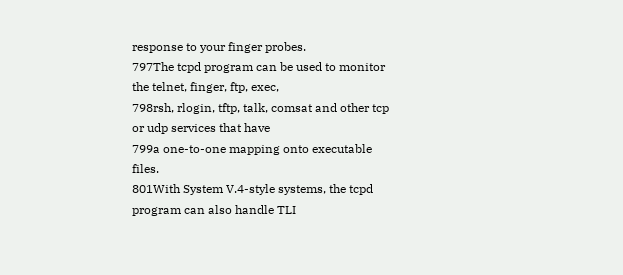response to your finger probes.
797The tcpd program can be used to monitor the telnet, finger, ftp, exec,
798rsh, rlogin, tftp, talk, comsat and other tcp or udp services that have
799a one-to-one mapping onto executable files.
801With System V.4-style systems, the tcpd program can also handle TLI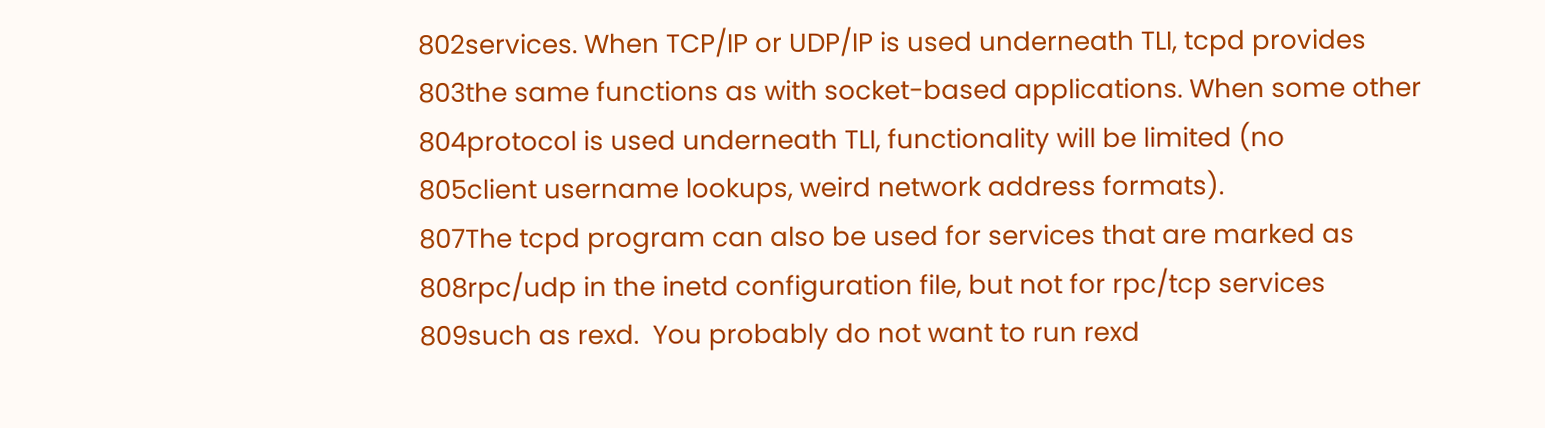802services. When TCP/IP or UDP/IP is used underneath TLI, tcpd provides
803the same functions as with socket-based applications. When some other
804protocol is used underneath TLI, functionality will be limited (no
805client username lookups, weird network address formats).
807The tcpd program can also be used for services that are marked as
808rpc/udp in the inetd configuration file, but not for rpc/tcp services
809such as rexd.  You probably do not want to run rexd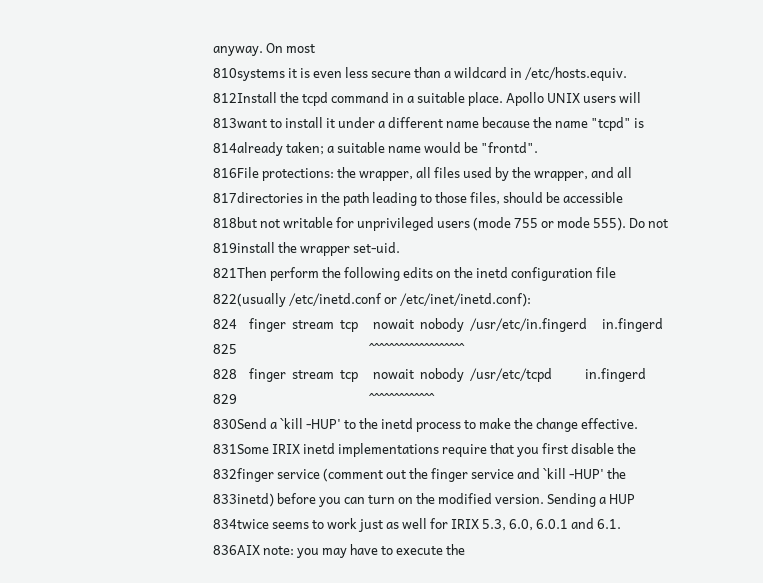anyway. On most
810systems it is even less secure than a wildcard in /etc/hosts.equiv.
812Install the tcpd command in a suitable place. Apollo UNIX users will
813want to install it under a different name because the name "tcpd" is
814already taken; a suitable name would be "frontd".
816File protections: the wrapper, all files used by the wrapper, and all
817directories in the path leading to those files, should be accessible
818but not writable for unprivileged users (mode 755 or mode 555). Do not
819install the wrapper set-uid.
821Then perform the following edits on the inetd configuration file
822(usually /etc/inetd.conf or /etc/inet/inetd.conf):
824    finger  stream  tcp     nowait  nobody  /usr/etc/in.fingerd     in.fingerd
825                                            ^^^^^^^^^^^^^^^^^^^
828    finger  stream  tcp     nowait  nobody  /usr/etc/tcpd           in.fingerd
829                                            ^^^^^^^^^^^^^
830Send a `kill -HUP' to the inetd process to make the change effective.
831Some IRIX inetd implementations require that you first disable the
832finger service (comment out the finger service and `kill -HUP' the
833inetd) before you can turn on the modified version. Sending a HUP
834twice seems to work just as well for IRIX 5.3, 6.0, 6.0.1 and 6.1.
836AIX note: you may have to execute the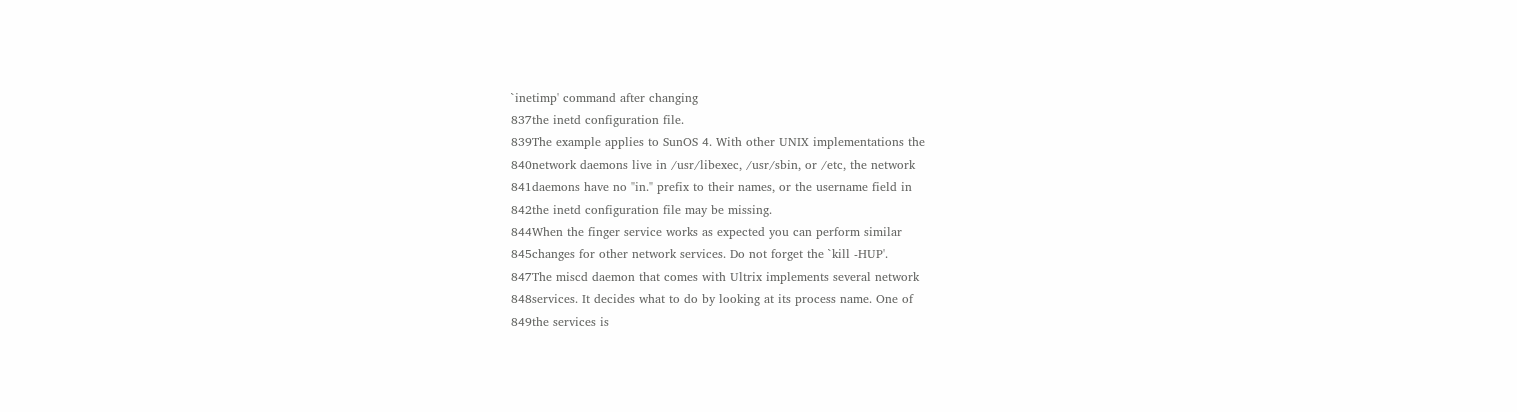`inetimp' command after changing
837the inetd configuration file.
839The example applies to SunOS 4. With other UNIX implementations the
840network daemons live in /usr/libexec, /usr/sbin, or /etc, the network
841daemons have no "in." prefix to their names, or the username field in
842the inetd configuration file may be missing.
844When the finger service works as expected you can perform similar
845changes for other network services. Do not forget the `kill -HUP'.
847The miscd daemon that comes with Ultrix implements several network
848services. It decides what to do by looking at its process name. One of
849the services is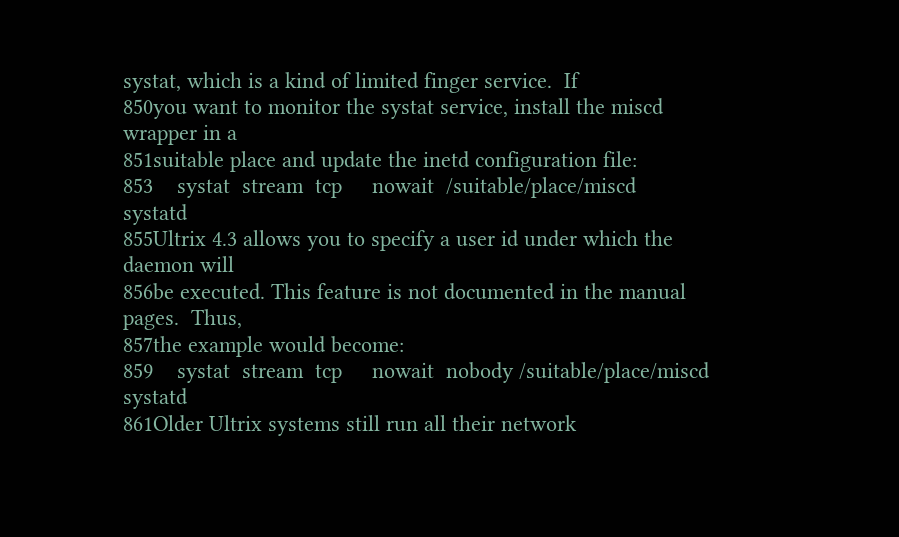systat, which is a kind of limited finger service.  If
850you want to monitor the systat service, install the miscd wrapper in a
851suitable place and update the inetd configuration file:
853    systat  stream  tcp     nowait  /suitable/place/miscd      systatd
855Ultrix 4.3 allows you to specify a user id under which the daemon will
856be executed. This feature is not documented in the manual pages.  Thus,
857the example would become:
859    systat  stream  tcp     nowait  nobody /suitable/place/miscd    systatd
861Older Ultrix systems still run all their network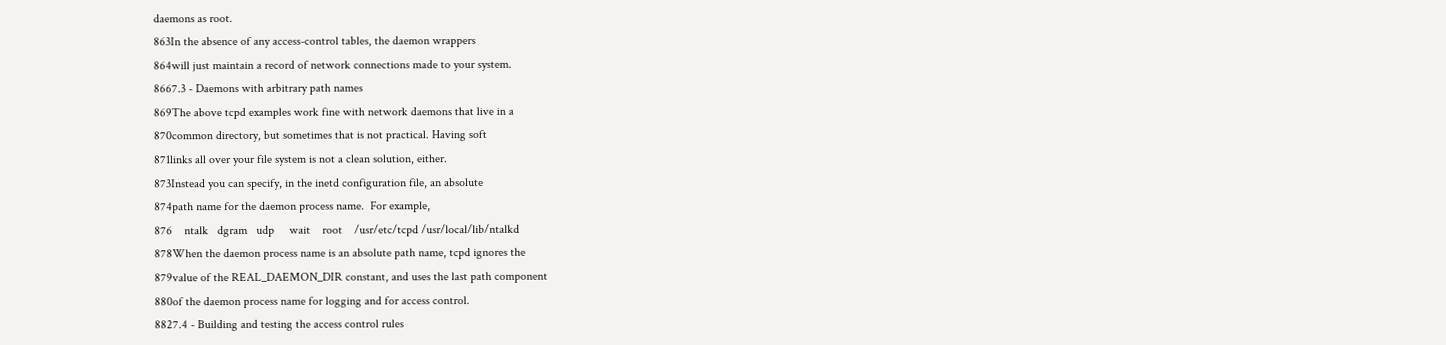daemons as root.
863In the absence of any access-control tables, the daemon wrappers
864will just maintain a record of network connections made to your system.
8667.3 - Daemons with arbitrary path names
869The above tcpd examples work fine with network daemons that live in a
870common directory, but sometimes that is not practical. Having soft
871links all over your file system is not a clean solution, either.
873Instead you can specify, in the inetd configuration file, an absolute
874path name for the daemon process name.  For example,
876    ntalk   dgram   udp     wait    root    /usr/etc/tcpd /usr/local/lib/ntalkd
878When the daemon process name is an absolute path name, tcpd ignores the
879value of the REAL_DAEMON_DIR constant, and uses the last path component
880of the daemon process name for logging and for access control.
8827.4 - Building and testing the access control rules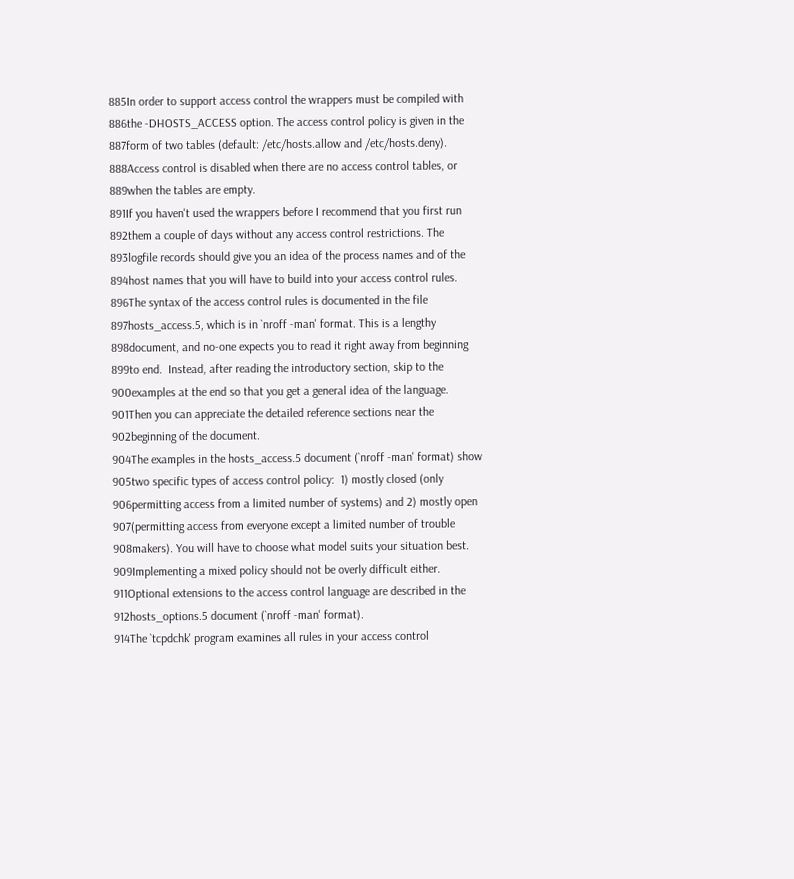885In order to support access control the wrappers must be compiled with
886the -DHOSTS_ACCESS option. The access control policy is given in the
887form of two tables (default: /etc/hosts.allow and /etc/hosts.deny).
888Access control is disabled when there are no access control tables, or
889when the tables are empty.
891If you haven't used the wrappers before I recommend that you first run
892them a couple of days without any access control restrictions. The
893logfile records should give you an idea of the process names and of the
894host names that you will have to build into your access control rules.
896The syntax of the access control rules is documented in the file
897hosts_access.5, which is in `nroff -man' format. This is a lengthy
898document, and no-one expects you to read it right away from beginning
899to end.  Instead, after reading the introductory section, skip to the
900examples at the end so that you get a general idea of the language.
901Then you can appreciate the detailed reference sections near the
902beginning of the document.
904The examples in the hosts_access.5 document (`nroff -man' format) show
905two specific types of access control policy:  1) mostly closed (only
906permitting access from a limited number of systems) and 2) mostly open
907(permitting access from everyone except a limited number of trouble
908makers). You will have to choose what model suits your situation best.
909Implementing a mixed policy should not be overly difficult either.
911Optional extensions to the access control language are described in the
912hosts_options.5 document (`nroff -man' format).
914The `tcpdchk' program examines all rules in your access control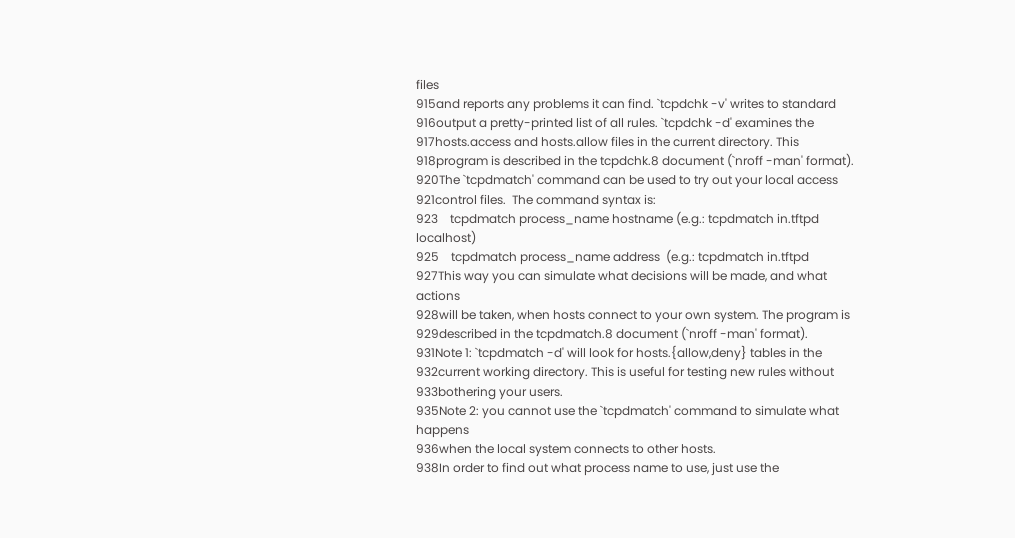files
915and reports any problems it can find. `tcpdchk -v' writes to standard
916output a pretty-printed list of all rules. `tcpdchk -d' examines the
917hosts.access and hosts.allow files in the current directory. This
918program is described in the tcpdchk.8 document (`nroff -man' format).
920The `tcpdmatch' command can be used to try out your local access
921control files.  The command syntax is:
923    tcpdmatch process_name hostname (e.g.: tcpdmatch in.tftpd localhost)
925    tcpdmatch process_name address  (e.g.: tcpdmatch in.tftpd
927This way you can simulate what decisions will be made, and what actions
928will be taken, when hosts connect to your own system. The program is
929described in the tcpdmatch.8 document (`nroff -man' format).
931Note 1: `tcpdmatch -d' will look for hosts.{allow,deny} tables in the
932current working directory. This is useful for testing new rules without
933bothering your users.
935Note 2: you cannot use the `tcpdmatch' command to simulate what happens
936when the local system connects to other hosts.
938In order to find out what process name to use, just use the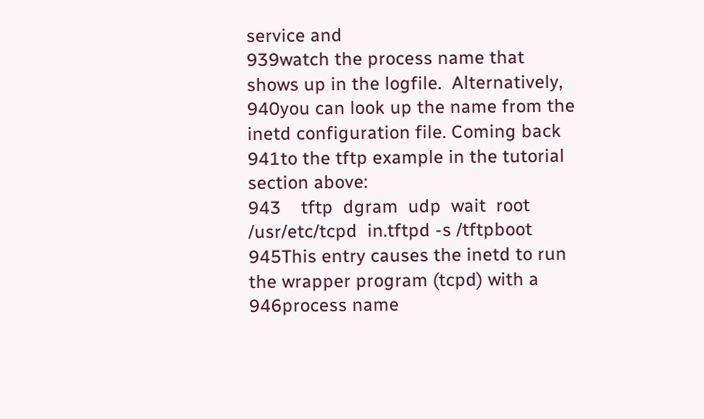service and
939watch the process name that shows up in the logfile.  Alternatively,
940you can look up the name from the inetd configuration file. Coming back
941to the tftp example in the tutorial section above:
943    tftp  dgram  udp  wait  root  /usr/etc/tcpd  in.tftpd -s /tftpboot
945This entry causes the inetd to run the wrapper program (tcpd) with a
946process name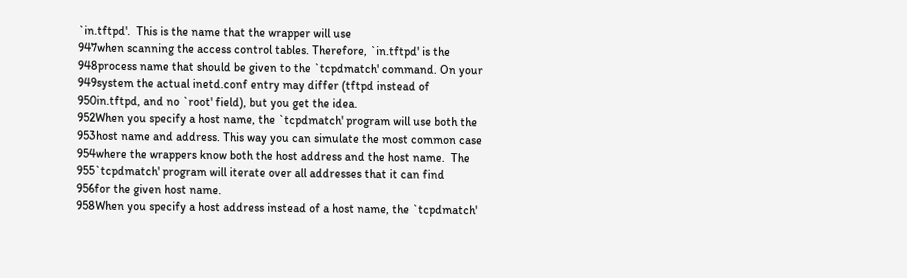`in.tftpd'.  This is the name that the wrapper will use
947when scanning the access control tables. Therefore, `in.tftpd' is the
948process name that should be given to the `tcpdmatch' command. On your
949system the actual inetd.conf entry may differ (tftpd instead of
950in.tftpd, and no `root' field), but you get the idea.
952When you specify a host name, the `tcpdmatch' program will use both the
953host name and address. This way you can simulate the most common case
954where the wrappers know both the host address and the host name.  The
955`tcpdmatch' program will iterate over all addresses that it can find
956for the given host name.
958When you specify a host address instead of a host name, the `tcpdmatch'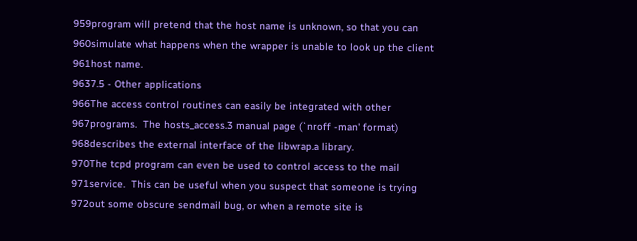959program will pretend that the host name is unknown, so that you can
960simulate what happens when the wrapper is unable to look up the client
961host name.
9637.5 - Other applications
966The access control routines can easily be integrated with other
967programs.  The hosts_access.3 manual page (`nroff -man' format)
968describes the external interface of the libwrap.a library.
970The tcpd program can even be used to control access to the mail
971service.  This can be useful when you suspect that someone is trying
972out some obscure sendmail bug, or when a remote site is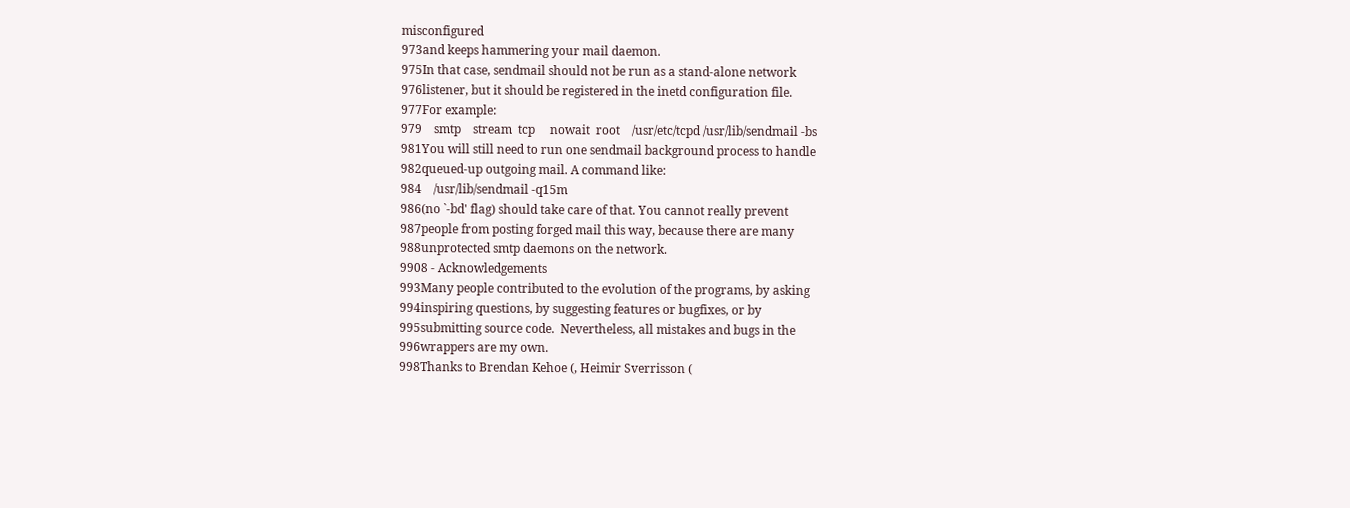misconfigured
973and keeps hammering your mail daemon.
975In that case, sendmail should not be run as a stand-alone network
976listener, but it should be registered in the inetd configuration file.
977For example:
979    smtp    stream  tcp     nowait  root    /usr/etc/tcpd /usr/lib/sendmail -bs
981You will still need to run one sendmail background process to handle
982queued-up outgoing mail. A command like:
984    /usr/lib/sendmail -q15m
986(no `-bd' flag) should take care of that. You cannot really prevent
987people from posting forged mail this way, because there are many
988unprotected smtp daemons on the network.
9908 - Acknowledgements
993Many people contributed to the evolution of the programs, by asking
994inspiring questions, by suggesting features or bugfixes, or by
995submitting source code.  Nevertheless, all mistakes and bugs in the
996wrappers are my own.
998Thanks to Brendan Kehoe (, Heimir Sverrisson (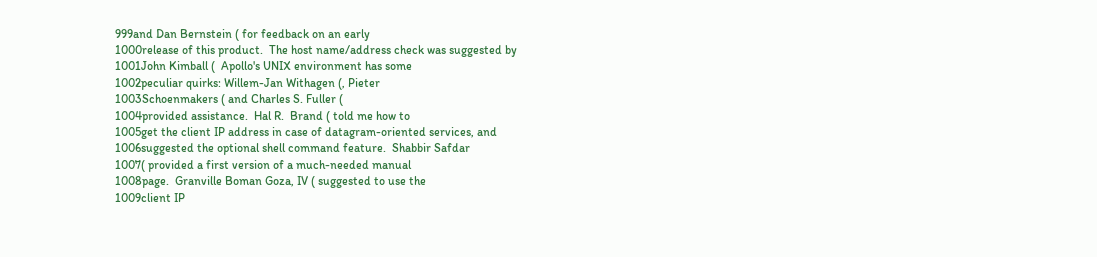999and Dan Bernstein ( for feedback on an early
1000release of this product.  The host name/address check was suggested by
1001John Kimball (  Apollo's UNIX environment has some
1002peculiar quirks: Willem-Jan Withagen (, Pieter
1003Schoenmakers ( and Charles S. Fuller (
1004provided assistance.  Hal R.  Brand ( told me how to
1005get the client IP address in case of datagram-oriented services, and
1006suggested the optional shell command feature.  Shabbir Safdar
1007( provided a first version of a much-needed manual
1008page.  Granville Boman Goza, IV ( suggested to use the
1009client IP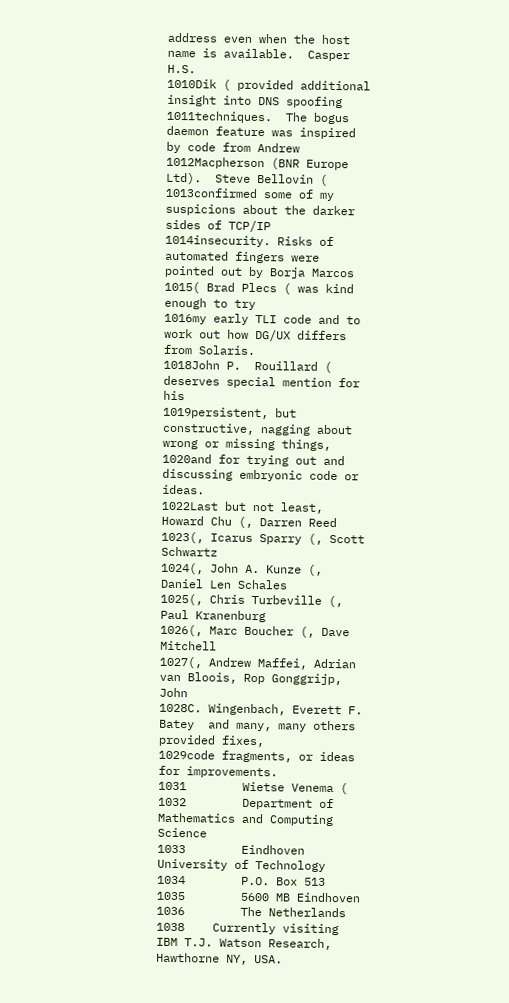address even when the host name is available.  Casper H.S.
1010Dik ( provided additional insight into DNS spoofing
1011techniques.  The bogus daemon feature was inspired by code from Andrew
1012Macpherson (BNR Europe Ltd).  Steve Bellovin (
1013confirmed some of my suspicions about the darker sides of TCP/IP
1014insecurity. Risks of automated fingers were pointed out by Borja Marcos
1015( Brad Plecs ( was kind enough to try
1016my early TLI code and to work out how DG/UX differs from Solaris.
1018John P.  Rouillard ( deserves special mention for his
1019persistent, but constructive, nagging about wrong or missing things,
1020and for trying out and discussing embryonic code or ideas.
1022Last but not least, Howard Chu (, Darren Reed
1023(, Icarus Sparry (, Scott Schwartz
1024(, John A. Kunze (, Daniel Len Schales
1025(, Chris Turbeville (, Paul Kranenburg
1026(, Marc Boucher (, Dave Mitchell
1027(, Andrew Maffei, Adrian van Bloois, Rop Gonggrijp, John
1028C. Wingenbach, Everett F. Batey  and many, many others provided fixes,
1029code fragments, or ideas for improvements.
1031        Wietse Venema (
1032        Department of Mathematics and Computing Science
1033        Eindhoven University of Technology
1034        P.O. Box 513
1035        5600 MB Eindhoven
1036        The Netherlands
1038    Currently visiting IBM T.J. Watson Research, Hawthorne NY, USA.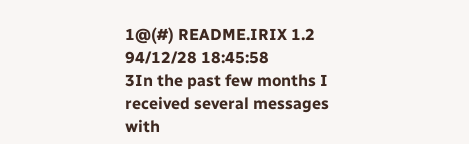1@(#) README.IRIX 1.2 94/12/28 18:45:58
3In the past few months I received several messages with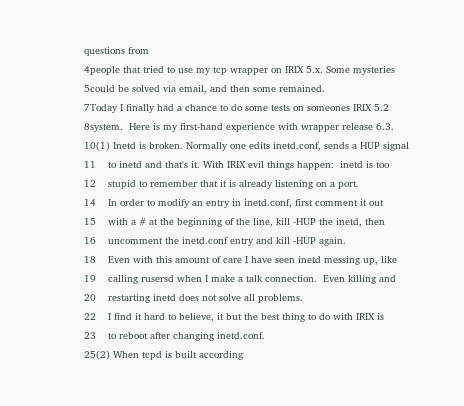questions from
4people that tried to use my tcp wrapper on IRIX 5.x. Some mysteries
5could be solved via email, and then some remained.
7Today I finally had a chance to do some tests on someones IRIX 5.2
8system.  Here is my first-hand experience with wrapper release 6.3.
10(1) Inetd is broken. Normally one edits inetd.conf, sends a HUP signal
11    to inetd and that's it. With IRIX evil things happen:  inetd is too
12    stupid to remember that it is already listening on a port.
14    In order to modify an entry in inetd.conf, first comment it out
15    with a # at the beginning of the line, kill -HUP the inetd, then
16    uncomment the inetd.conf entry and kill -HUP again.
18    Even with this amount of care I have seen inetd messing up, like
19    calling rusersd when I make a talk connection.  Even killing and
20    restarting inetd does not solve all problems.
22    I find it hard to believe, it but the best thing to do with IRIX is
23    to reboot after changing inetd.conf.
25(2) When tcpd is built according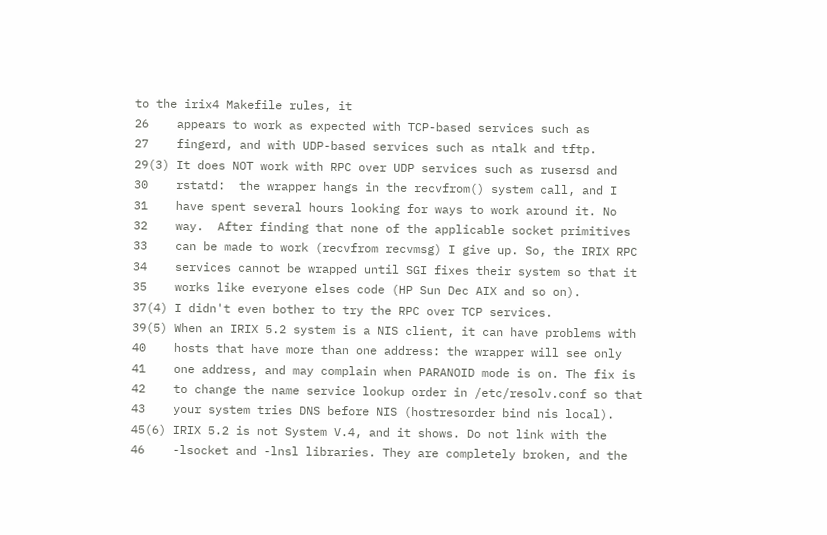to the irix4 Makefile rules, it
26    appears to work as expected with TCP-based services such as
27    fingerd, and with UDP-based services such as ntalk and tftp.
29(3) It does NOT work with RPC over UDP services such as rusersd and
30    rstatd:  the wrapper hangs in the recvfrom() system call, and I
31    have spent several hours looking for ways to work around it. No
32    way.  After finding that none of the applicable socket primitives
33    can be made to work (recvfrom recvmsg) I give up. So, the IRIX RPC
34    services cannot be wrapped until SGI fixes their system so that it
35    works like everyone elses code (HP Sun Dec AIX and so on).
37(4) I didn't even bother to try the RPC over TCP services.
39(5) When an IRIX 5.2 system is a NIS client, it can have problems with
40    hosts that have more than one address: the wrapper will see only
41    one address, and may complain when PARANOID mode is on. The fix is
42    to change the name service lookup order in /etc/resolv.conf so that
43    your system tries DNS before NIS (hostresorder bind nis local).
45(6) IRIX 5.2 is not System V.4, and it shows. Do not link with the
46    -lsocket and -lnsl libraries. They are completely broken, and the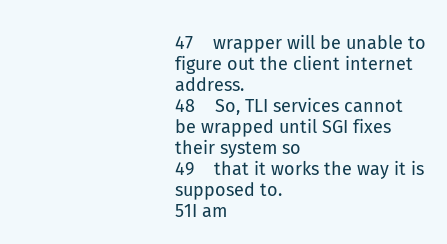47    wrapper will be unable to figure out the client internet address.
48    So, TLI services cannot be wrapped until SGI fixes their system so
49    that it works the way it is supposed to.
51I am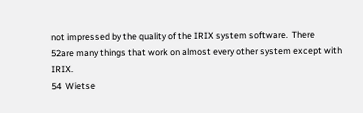not impressed by the quality of the IRIX system software.  There
52are many things that work on almost every other system except with IRIX.
54  Wietse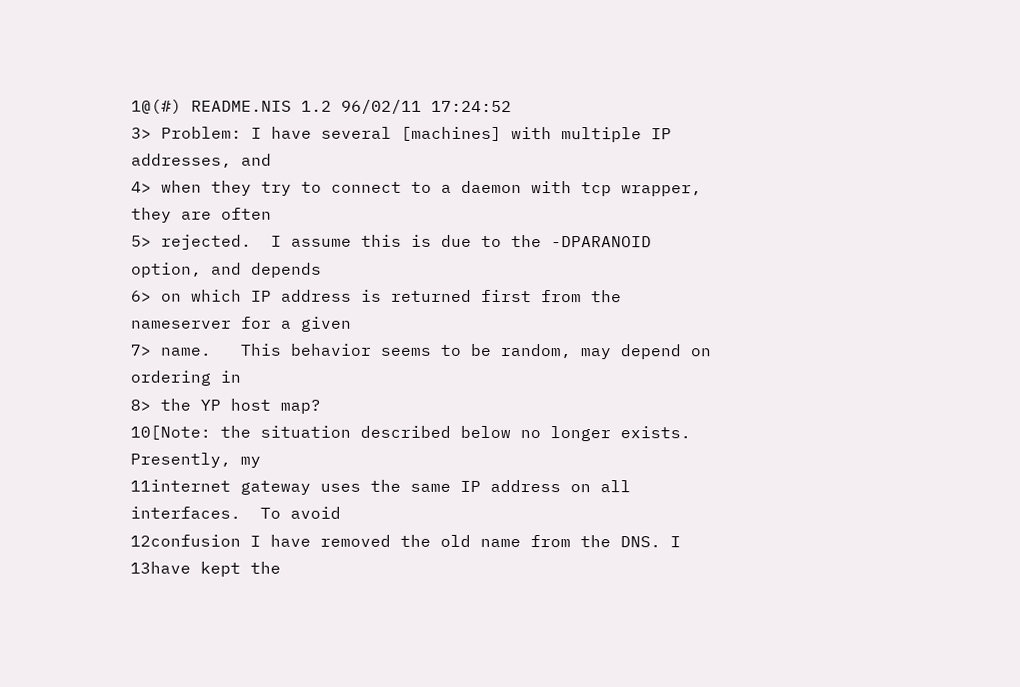1@(#) README.NIS 1.2 96/02/11 17:24:52
3> Problem: I have several [machines] with multiple IP addresses, and
4> when they try to connect to a daemon with tcp wrapper, they are often
5> rejected.  I assume this is due to the -DPARANOID option, and depends
6> on which IP address is returned first from the nameserver for a given
7> name.   This behavior seems to be random, may depend on ordering in
8> the YP host map?
10[Note: the situation described below no longer exists. Presently, my
11internet gateway uses the same IP address on all interfaces.  To avoid
12confusion I have removed the old name from the DNS. I
13have kept the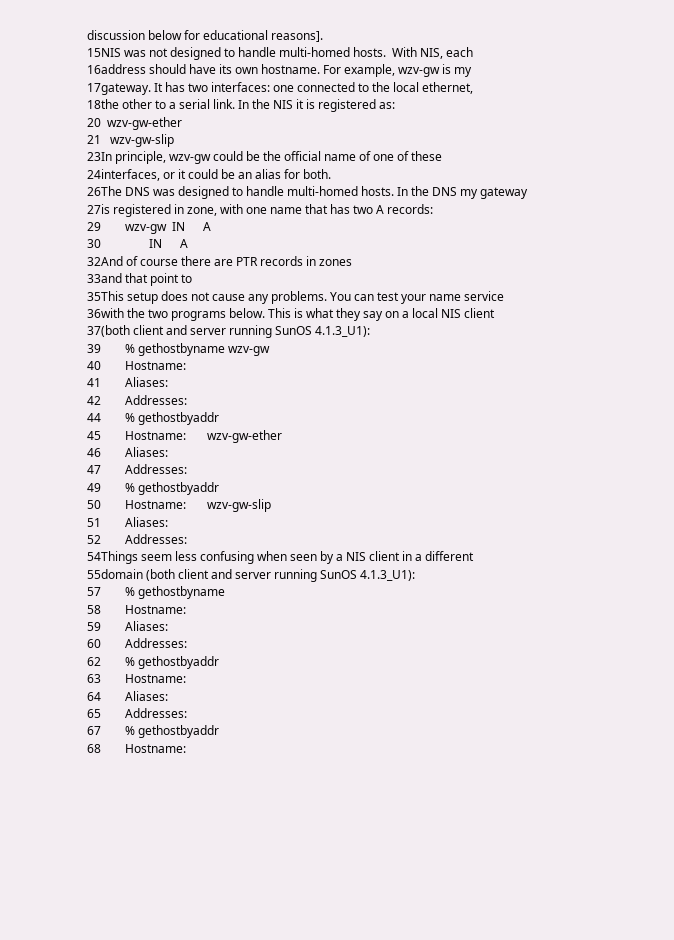discussion below for educational reasons].
15NIS was not designed to handle multi-homed hosts.  With NIS, each
16address should have its own hostname. For example, wzv-gw is my
17gateway. It has two interfaces: one connected to the local ethernet,
18the other to a serial link. In the NIS it is registered as:
20  wzv-gw-ether
21   wzv-gw-slip
23In principle, wzv-gw could be the official name of one of these
24interfaces, or it could be an alias for both.
26The DNS was designed to handle multi-homed hosts. In the DNS my gateway
27is registered in zone, with one name that has two A records:
29        wzv-gw  IN      A
30                IN      A
32And of course there are PTR records in zones
33and that point to
35This setup does not cause any problems. You can test your name service
36with the two programs below. This is what they say on a local NIS client
37(both client and server running SunOS 4.1.3_U1):
39        % gethostbyname wzv-gw
40        Hostname:
41        Aliases:
42        Addresses:
44        % gethostbyaddr
45        Hostname:       wzv-gw-ether
46        Aliases:
47        Addresses:
49        % gethostbyaddr
50        Hostname:       wzv-gw-slip
51        Aliases:
52        Addresses:
54Things seem less confusing when seen by a NIS client in a different
55domain (both client and server running SunOS 4.1.3_U1):
57        % gethostbyname
58        Hostname:
59        Aliases:
60        Addresses:
62        % gethostbyaddr
63        Hostname:
64        Aliases:
65        Addresses:
67        % gethostbyaddr
68        Hostname: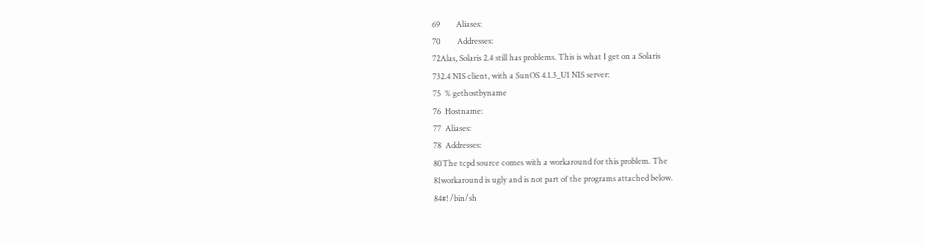69        Aliases:
70        Addresses:
72Alas, Solaris 2.4 still has problems. This is what I get on a Solaris
732.4 NIS client, with a SunOS 4.1.3_U1 NIS server:
75  % gethostbyname
76  Hostname:
77  Aliases:
78  Addresses:
80The tcpd source comes with a workaround for this problem. The
81workaround is ugly and is not part of the programs attached below.
84#! /bin/sh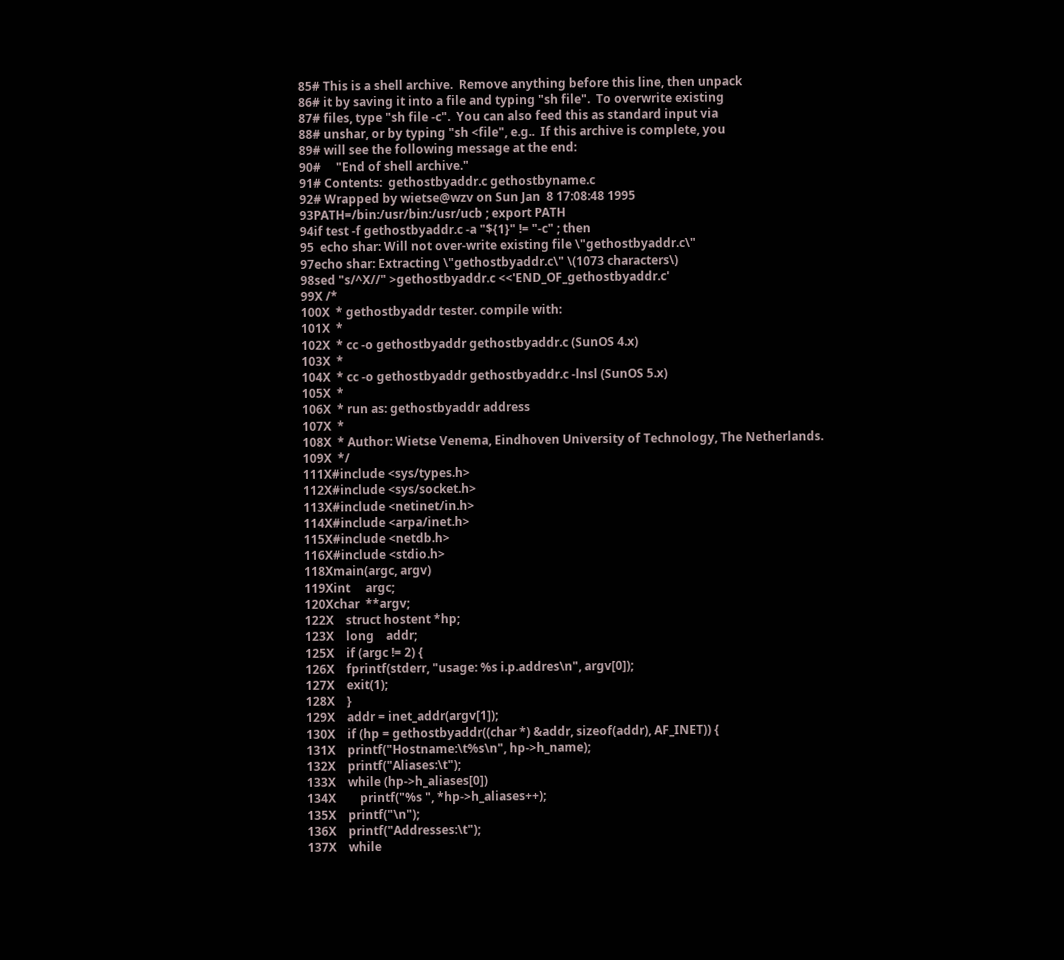85# This is a shell archive.  Remove anything before this line, then unpack
86# it by saving it into a file and typing "sh file".  To overwrite existing
87# files, type "sh file -c".  You can also feed this as standard input via
88# unshar, or by typing "sh <file", e.g..  If this archive is complete, you
89# will see the following message at the end:
90#     "End of shell archive."
91# Contents:  gethostbyaddr.c gethostbyname.c
92# Wrapped by wietse@wzv on Sun Jan  8 17:08:48 1995
93PATH=/bin:/usr/bin:/usr/ucb ; export PATH
94if test -f gethostbyaddr.c -a "${1}" != "-c" ; then
95  echo shar: Will not over-write existing file \"gethostbyaddr.c\"
97echo shar: Extracting \"gethostbyaddr.c\" \(1073 characters\)
98sed "s/^X//" >gethostbyaddr.c <<'END_OF_gethostbyaddr.c'
99X /*
100X  * gethostbyaddr tester. compile with:
101X  *
102X  * cc -o gethostbyaddr gethostbyaddr.c (SunOS 4.x)
103X  *
104X  * cc -o gethostbyaddr gethostbyaddr.c -lnsl (SunOS 5.x)
105X  *
106X  * run as: gethostbyaddr address
107X  *
108X  * Author: Wietse Venema, Eindhoven University of Technology, The Netherlands.
109X  */
111X#include <sys/types.h>
112X#include <sys/socket.h>
113X#include <netinet/in.h>
114X#include <arpa/inet.h>
115X#include <netdb.h>
116X#include <stdio.h>
118Xmain(argc, argv)
119Xint     argc;
120Xchar  **argv;
122X    struct hostent *hp;
123X    long    addr;
125X    if (argc != 2) {
126X    fprintf(stderr, "usage: %s i.p.addres\n", argv[0]);
127X    exit(1);
128X    }
129X    addr = inet_addr(argv[1]);
130X    if (hp = gethostbyaddr((char *) &addr, sizeof(addr), AF_INET)) {
131X    printf("Hostname:\t%s\n", hp->h_name);
132X    printf("Aliases:\t");
133X    while (hp->h_aliases[0])
134X        printf("%s ", *hp->h_aliases++);
135X    printf("\n");
136X    printf("Addresses:\t");
137X    while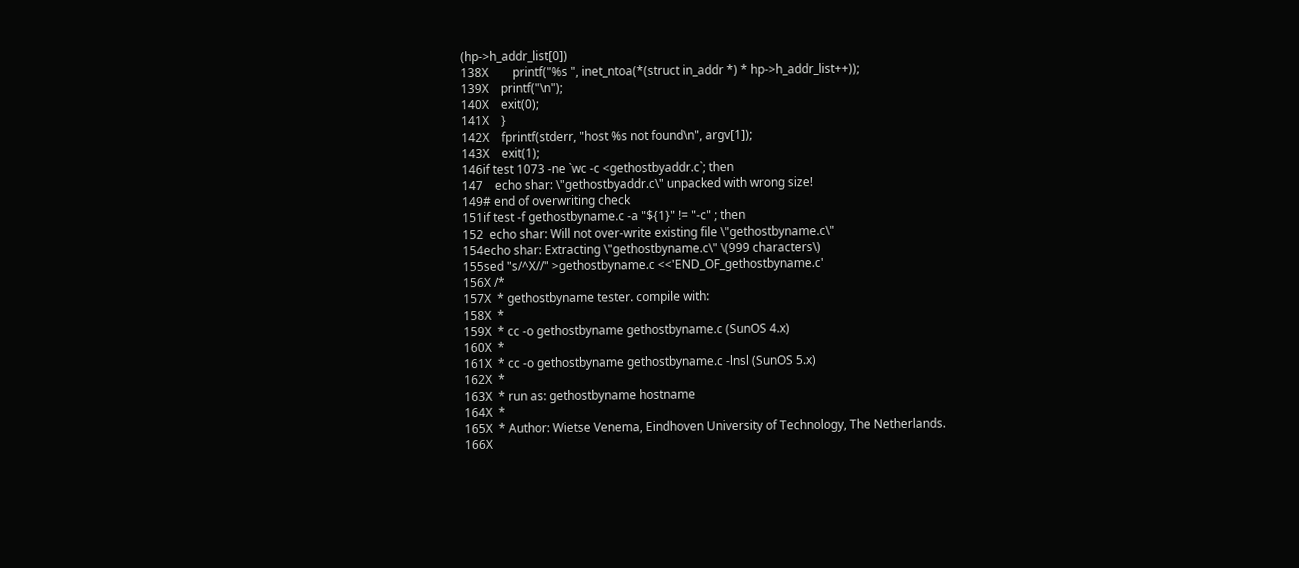(hp->h_addr_list[0])
138X        printf("%s ", inet_ntoa(*(struct in_addr *) * hp->h_addr_list++));
139X    printf("\n");
140X    exit(0);
141X    }
142X    fprintf(stderr, "host %s not found\n", argv[1]);
143X    exit(1);
146if test 1073 -ne `wc -c <gethostbyaddr.c`; then
147    echo shar: \"gethostbyaddr.c\" unpacked with wrong size!
149# end of overwriting check
151if test -f gethostbyname.c -a "${1}" != "-c" ; then
152  echo shar: Will not over-write existing file \"gethostbyname.c\"
154echo shar: Extracting \"gethostbyname.c\" \(999 characters\)
155sed "s/^X//" >gethostbyname.c <<'END_OF_gethostbyname.c'
156X /*
157X  * gethostbyname tester. compile with:
158X  *
159X  * cc -o gethostbyname gethostbyname.c (SunOS 4.x)
160X  *
161X  * cc -o gethostbyname gethostbyname.c -lnsl (SunOS 5.x)
162X  *
163X  * run as: gethostbyname hostname
164X  *
165X  * Author: Wietse Venema, Eindhoven University of Technology, The Netherlands.
166X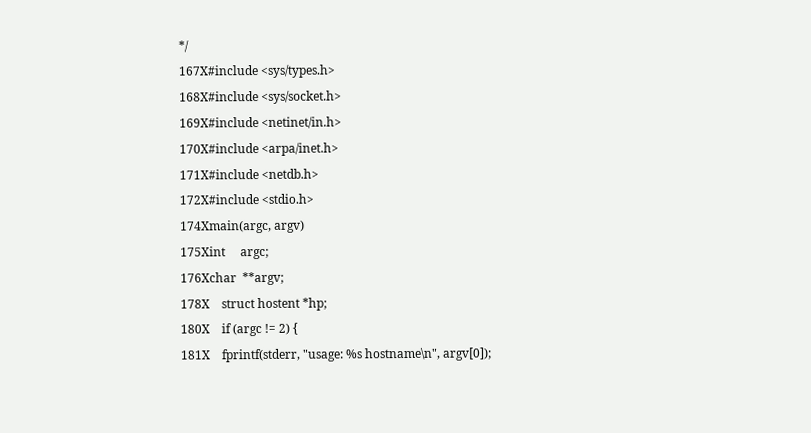*/
167X#include <sys/types.h>
168X#include <sys/socket.h>
169X#include <netinet/in.h>
170X#include <arpa/inet.h>
171X#include <netdb.h>
172X#include <stdio.h>
174Xmain(argc, argv)
175Xint     argc;
176Xchar  **argv;
178X    struct hostent *hp;
180X    if (argc != 2) {
181X    fprintf(stderr, "usage: %s hostname\n", argv[0]);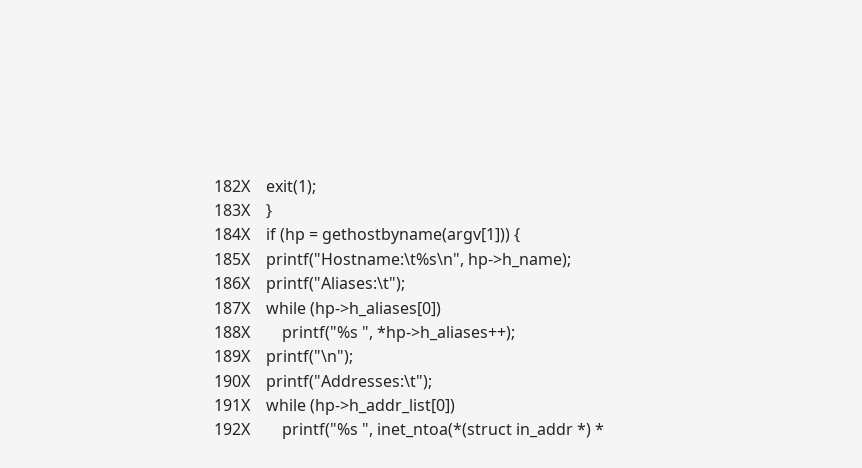182X    exit(1);
183X    }
184X    if (hp = gethostbyname(argv[1])) {
185X    printf("Hostname:\t%s\n", hp->h_name);
186X    printf("Aliases:\t");
187X    while (hp->h_aliases[0])
188X        printf("%s ", *hp->h_aliases++);
189X    printf("\n");
190X    printf("Addresses:\t");
191X    while (hp->h_addr_list[0])
192X        printf("%s ", inet_ntoa(*(struct in_addr *) *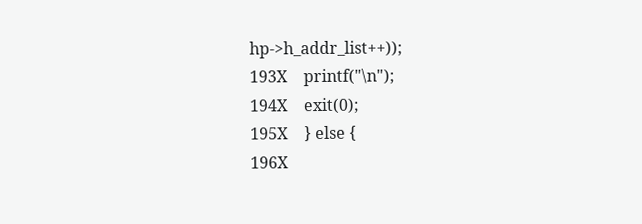hp->h_addr_list++));
193X    printf("\n");
194X    exit(0);
195X    } else {
196X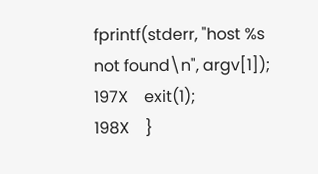fprintf(stderr, "host %s not found\n", argv[1]);
197X    exit(1);
198X    }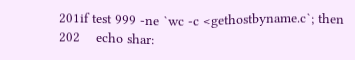201if test 999 -ne `wc -c <gethostbyname.c`; then
202    echo shar: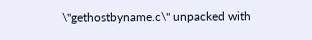\"gethostbyname.c\" unpacked with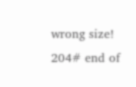wrong size!
204# end of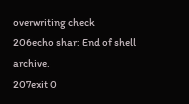overwriting check
206echo shar: End of shell archive.
207exit 0